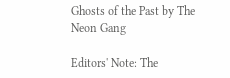Ghosts of the Past by The Neon Gang

Editors' Note: The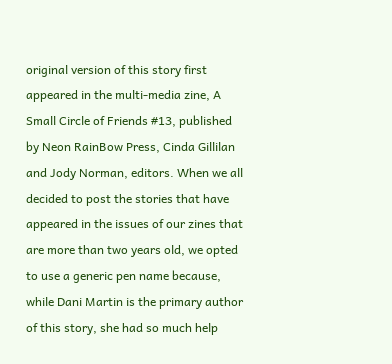original version of this story first appeared in the multi-media zine, A Small Circle of Friends #13, published by Neon RainBow Press, Cinda Gillilan and Jody Norman, editors. When we all decided to post the stories that have appeared in the issues of our zines that are more than two years old, we opted to use a generic pen name because, while Dani Martin is the primary author of this story, she had so much help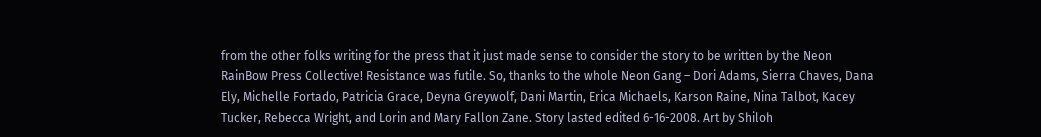from the other folks writing for the press that it just made sense to consider the story to be written by the Neon RainBow Press Collective! Resistance was futile. So, thanks to the whole Neon Gang – Dori Adams, Sierra Chaves, Dana Ely, Michelle Fortado, Patricia Grace, Deyna Greywolf, Dani Martin, Erica Michaels, Karson Raine, Nina Talbot, Kacey Tucker, Rebecca Wright, and Lorin and Mary Fallon Zane. Story lasted edited 6-16-2008. Art by Shiloh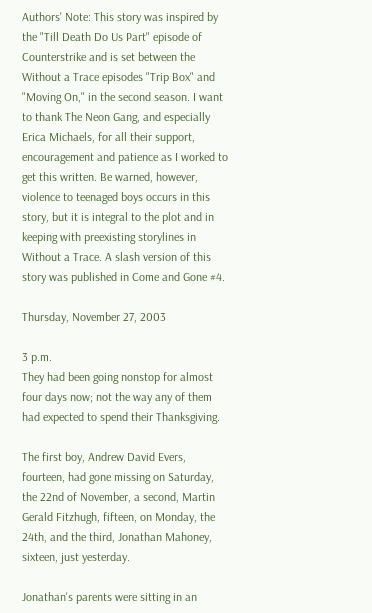Authors' Note: This story was inspired by the "Till Death Do Us Part" episode of Counterstrike and is set between the Without a Trace episodes "Trip Box" and "Moving On," in the second season. I want to thank The Neon Gang, and especially Erica Michaels, for all their support, encouragement and patience as I worked to get this written. Be warned, however, violence to teenaged boys occurs in this story, but it is integral to the plot and in keeping with preexisting storylines in Without a Trace. A slash version of this story was published in Come and Gone #4.

Thursday, November 27, 2003

3 p.m.
They had been going nonstop for almost four days now; not the way any of them had expected to spend their Thanksgiving.

The first boy, Andrew David Evers, fourteen, had gone missing on Saturday, the 22nd of November, a second, Martin Gerald Fitzhugh, fifteen, on Monday, the 24th, and the third, Jonathan Mahoney, sixteen, just yesterday.

Jonathan's parents were sitting in an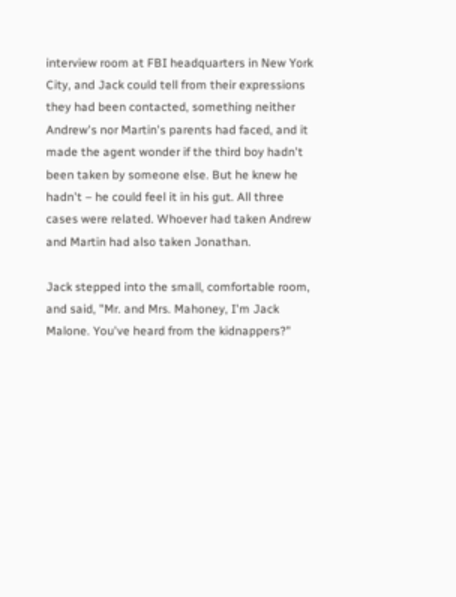interview room at FBI headquarters in New York City, and Jack could tell from their expressions they had been contacted, something neither Andrew's nor Martin's parents had faced, and it made the agent wonder if the third boy hadn't been taken by someone else. But he knew he hadn't – he could feel it in his gut. All three cases were related. Whoever had taken Andrew and Martin had also taken Jonathan.

Jack stepped into the small, comfortable room, and said, "Mr. and Mrs. Mahoney, I'm Jack Malone. You've heard from the kidnappers?"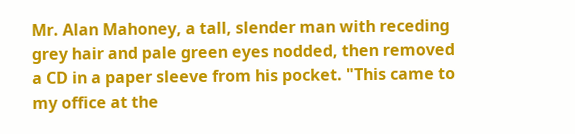Mr. Alan Mahoney, a tall, slender man with receding grey hair and pale green eyes nodded, then removed a CD in a paper sleeve from his pocket. "This came to my office at the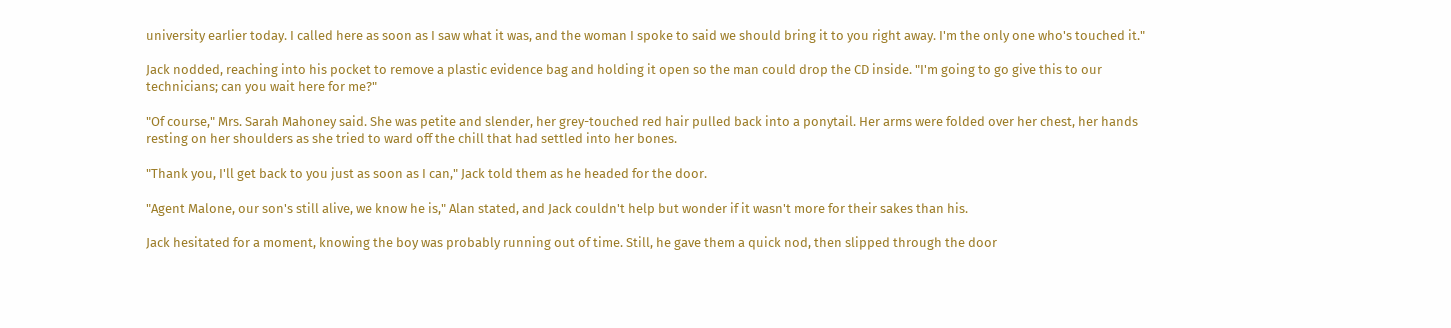university earlier today. I called here as soon as I saw what it was, and the woman I spoke to said we should bring it to you right away. I'm the only one who's touched it."

Jack nodded, reaching into his pocket to remove a plastic evidence bag and holding it open so the man could drop the CD inside. "I'm going to go give this to our technicians; can you wait here for me?"

"Of course," Mrs. Sarah Mahoney said. She was petite and slender, her grey-touched red hair pulled back into a ponytail. Her arms were folded over her chest, her hands resting on her shoulders as she tried to ward off the chill that had settled into her bones.

"Thank you, I'll get back to you just as soon as I can," Jack told them as he headed for the door.

"Agent Malone, our son's still alive, we know he is," Alan stated, and Jack couldn't help but wonder if it wasn't more for their sakes than his.

Jack hesitated for a moment, knowing the boy was probably running out of time. Still, he gave them a quick nod, then slipped through the door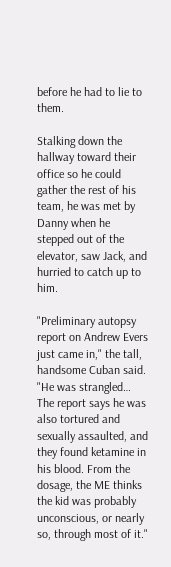before he had to lie to them.

Stalking down the hallway toward their office so he could gather the rest of his team, he was met by Danny when he stepped out of the elevator, saw Jack, and hurried to catch up to him.

"Preliminary autopsy report on Andrew Evers just came in," the tall, handsome Cuban said. "He was strangled… The report says he was also tortured and sexually assaulted, and they found ketamine in his blood. From the dosage, the ME thinks the kid was probably unconscious, or nearly so, through most of it."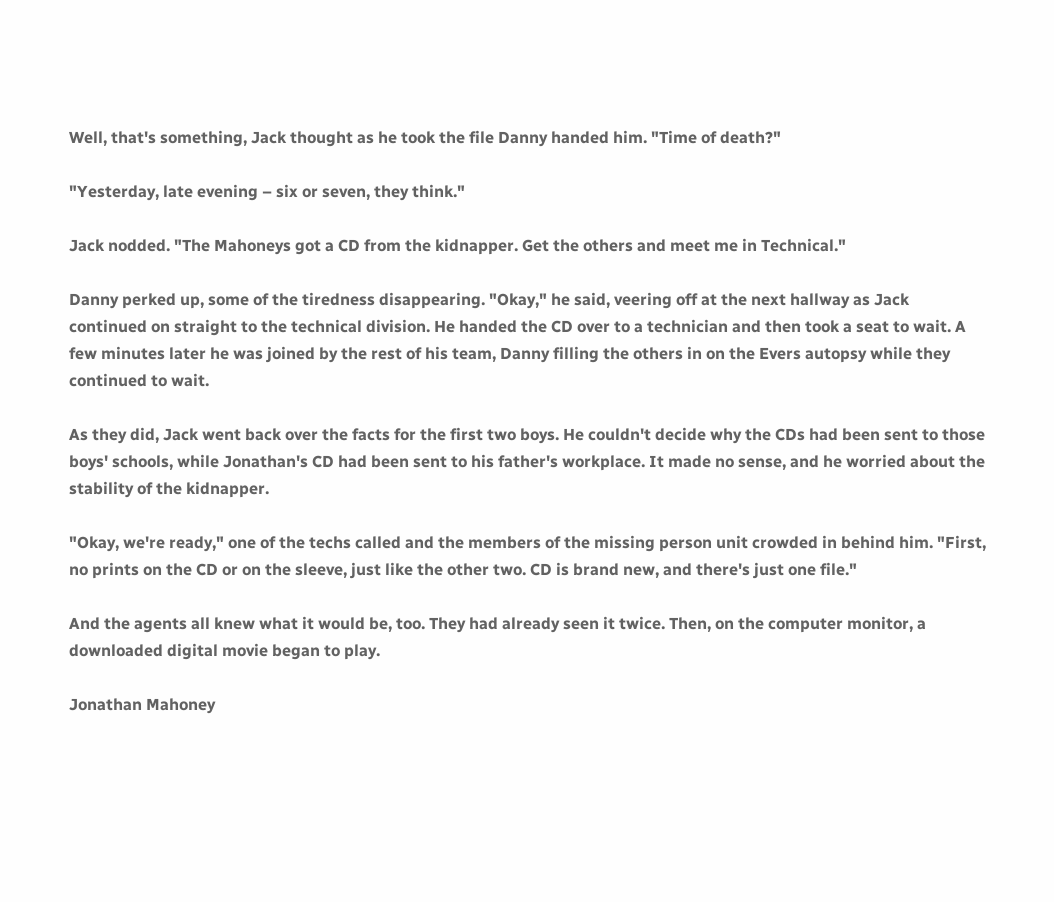Well, that's something, Jack thought as he took the file Danny handed him. "Time of death?"

"Yesterday, late evening – six or seven, they think."

Jack nodded. "The Mahoneys got a CD from the kidnapper. Get the others and meet me in Technical."

Danny perked up, some of the tiredness disappearing. "Okay," he said, veering off at the next hallway as Jack continued on straight to the technical division. He handed the CD over to a technician and then took a seat to wait. A few minutes later he was joined by the rest of his team, Danny filling the others in on the Evers autopsy while they continued to wait.

As they did, Jack went back over the facts for the first two boys. He couldn't decide why the CDs had been sent to those boys' schools, while Jonathan's CD had been sent to his father's workplace. It made no sense, and he worried about the stability of the kidnapper.

"Okay, we're ready," one of the techs called and the members of the missing person unit crowded in behind him. "First, no prints on the CD or on the sleeve, just like the other two. CD is brand new, and there's just one file."

And the agents all knew what it would be, too. They had already seen it twice. Then, on the computer monitor, a downloaded digital movie began to play.

Jonathan Mahoney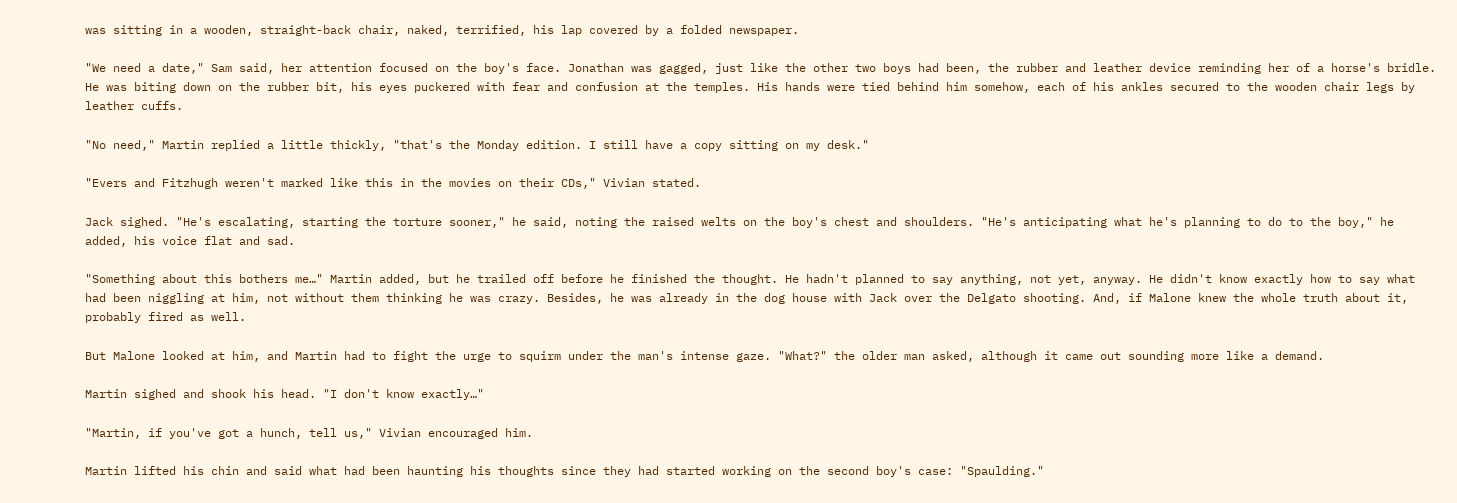was sitting in a wooden, straight-back chair, naked, terrified, his lap covered by a folded newspaper.

"We need a date," Sam said, her attention focused on the boy's face. Jonathan was gagged, just like the other two boys had been, the rubber and leather device reminding her of a horse's bridle. He was biting down on the rubber bit, his eyes puckered with fear and confusion at the temples. His hands were tied behind him somehow, each of his ankles secured to the wooden chair legs by leather cuffs.

"No need," Martin replied a little thickly, "that's the Monday edition. I still have a copy sitting on my desk."

"Evers and Fitzhugh weren't marked like this in the movies on their CDs," Vivian stated.

Jack sighed. "He's escalating, starting the torture sooner," he said, noting the raised welts on the boy's chest and shoulders. "He's anticipating what he's planning to do to the boy," he added, his voice flat and sad.

"Something about this bothers me…" Martin added, but he trailed off before he finished the thought. He hadn't planned to say anything, not yet, anyway. He didn't know exactly how to say what had been niggling at him, not without them thinking he was crazy. Besides, he was already in the dog house with Jack over the Delgato shooting. And, if Malone knew the whole truth about it, probably fired as well.

But Malone looked at him, and Martin had to fight the urge to squirm under the man's intense gaze. "What?" the older man asked, although it came out sounding more like a demand.

Martin sighed and shook his head. "I don't know exactly…"

"Martin, if you've got a hunch, tell us," Vivian encouraged him.

Martin lifted his chin and said what had been haunting his thoughts since they had started working on the second boy's case: "Spaulding."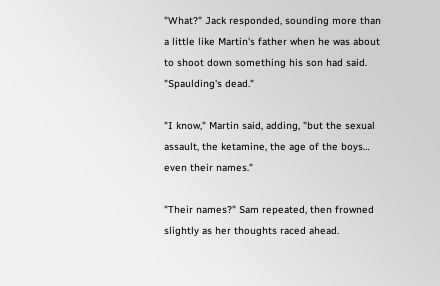"What?" Jack responded, sounding more than a little like Martin's father when he was about to shoot down something his son had said. "Spaulding's dead."

"I know," Martin said, adding, "but the sexual assault, the ketamine, the age of the boys… even their names."

"Their names?" Sam repeated, then frowned slightly as her thoughts raced ahead.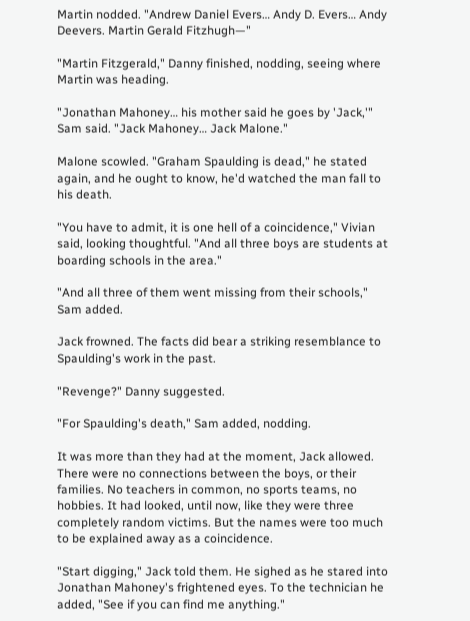Martin nodded. "Andrew Daniel Evers… Andy D. Evers… Andy Deevers. Martin Gerald Fitzhugh—"

"Martin Fitzgerald," Danny finished, nodding, seeing where Martin was heading.

"Jonathan Mahoney… his mother said he goes by 'Jack,'" Sam said. "Jack Mahoney… Jack Malone."

Malone scowled. "Graham Spaulding is dead," he stated again, and he ought to know, he'd watched the man fall to his death.

"You have to admit, it is one hell of a coincidence," Vivian said, looking thoughtful. "And all three boys are students at boarding schools in the area."

"And all three of them went missing from their schools," Sam added.

Jack frowned. The facts did bear a striking resemblance to Spaulding's work in the past.

"Revenge?" Danny suggested.

"For Spaulding's death," Sam added, nodding.

It was more than they had at the moment, Jack allowed. There were no connections between the boys, or their families. No teachers in common, no sports teams, no hobbies. It had looked, until now, like they were three completely random victims. But the names were too much to be explained away as a coincidence.

"Start digging," Jack told them. He sighed as he stared into Jonathan Mahoney's frightened eyes. To the technician he added, "See if you can find me anything."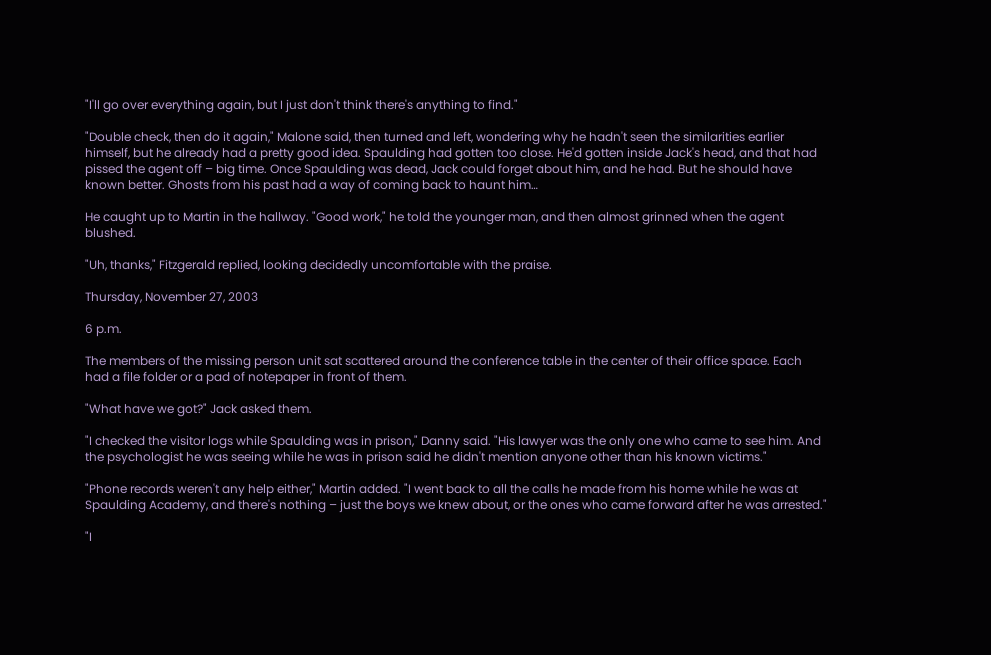"I'll go over everything again, but I just don't think there's anything to find."

"Double check, then do it again," Malone said, then turned and left, wondering why he hadn't seen the similarities earlier himself, but he already had a pretty good idea. Spaulding had gotten too close. He'd gotten inside Jack's head, and that had pissed the agent off – big time. Once Spaulding was dead, Jack could forget about him, and he had. But he should have known better. Ghosts from his past had a way of coming back to haunt him…

He caught up to Martin in the hallway. "Good work," he told the younger man, and then almost grinned when the agent blushed.

"Uh, thanks," Fitzgerald replied, looking decidedly uncomfortable with the praise.

Thursday, November 27, 2003

6 p.m.

The members of the missing person unit sat scattered around the conference table in the center of their office space. Each had a file folder or a pad of notepaper in front of them.

"What have we got?" Jack asked them.

"I checked the visitor logs while Spaulding was in prison," Danny said. "His lawyer was the only one who came to see him. And the psychologist he was seeing while he was in prison said he didn't mention anyone other than his known victims."

"Phone records weren't any help either," Martin added. "I went back to all the calls he made from his home while he was at Spaulding Academy, and there's nothing – just the boys we knew about, or the ones who came forward after he was arrested."

"I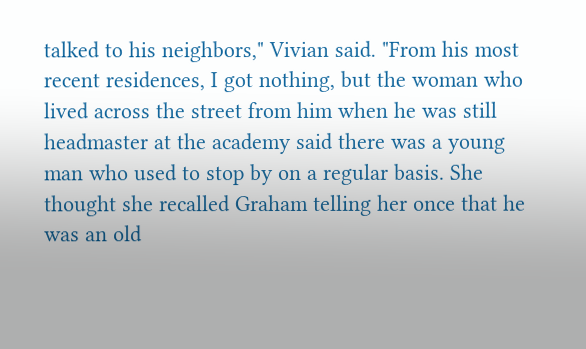talked to his neighbors," Vivian said. "From his most recent residences, I got nothing, but the woman who lived across the street from him when he was still headmaster at the academy said there was a young man who used to stop by on a regular basis. She thought she recalled Graham telling her once that he was an old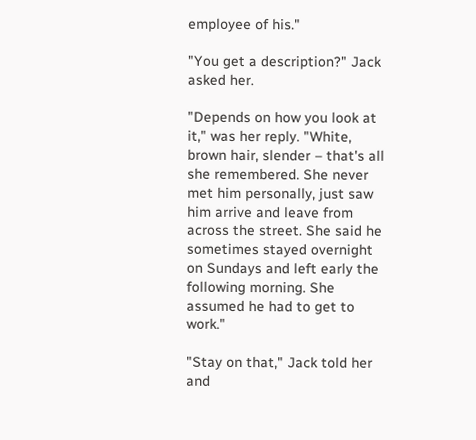employee of his."

"You get a description?" Jack asked her.

"Depends on how you look at it," was her reply. "White, brown hair, slender – that's all she remembered. She never met him personally, just saw him arrive and leave from across the street. She said he sometimes stayed overnight on Sundays and left early the following morning. She assumed he had to get to work."

"Stay on that," Jack told her and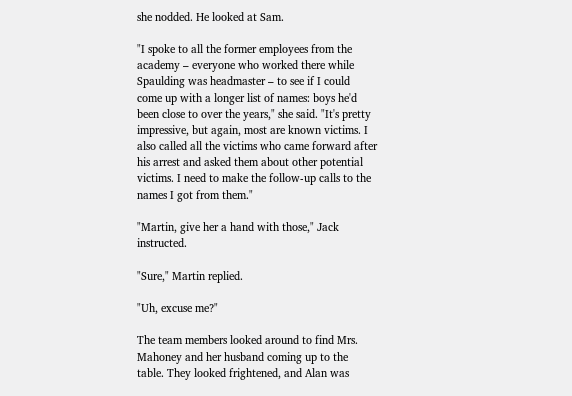she nodded. He looked at Sam.

"I spoke to all the former employees from the academy – everyone who worked there while Spaulding was headmaster – to see if I could come up with a longer list of names: boys he'd been close to over the years," she said. "It's pretty impressive, but again, most are known victims. I also called all the victims who came forward after his arrest and asked them about other potential victims. I need to make the follow-up calls to the names I got from them."

"Martin, give her a hand with those," Jack instructed.

"Sure," Martin replied.

"Uh, excuse me?"

The team members looked around to find Mrs. Mahoney and her husband coming up to the table. They looked frightened, and Alan was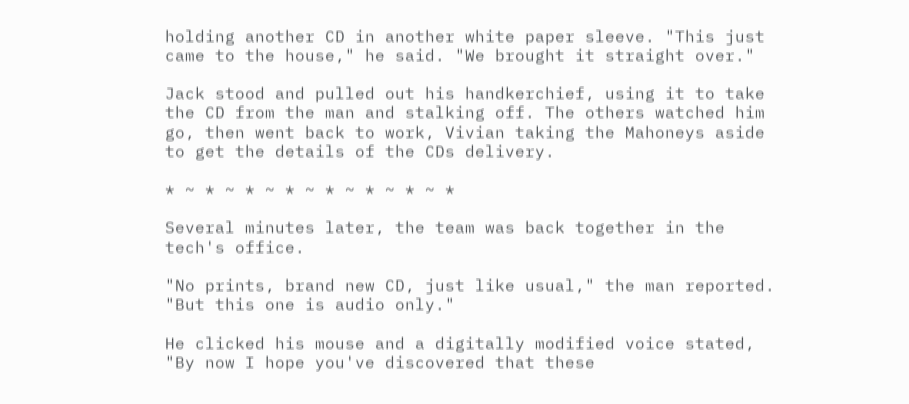holding another CD in another white paper sleeve. "This just came to the house," he said. "We brought it straight over."

Jack stood and pulled out his handkerchief, using it to take the CD from the man and stalking off. The others watched him go, then went back to work, Vivian taking the Mahoneys aside to get the details of the CDs delivery.

* ~ * ~ * ~ * ~ * ~ * ~ * ~ *

Several minutes later, the team was back together in the tech's office.

"No prints, brand new CD, just like usual," the man reported. "But this one is audio only."

He clicked his mouse and a digitally modified voice stated, "By now I hope you've discovered that these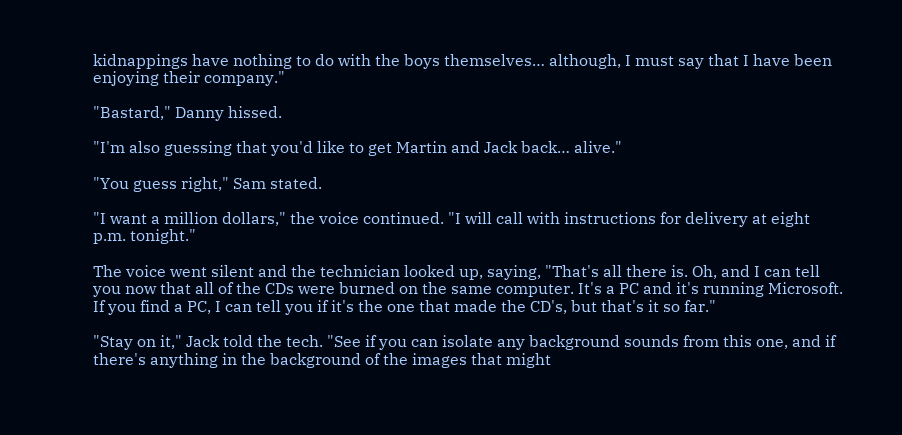kidnappings have nothing to do with the boys themselves… although, I must say that I have been enjoying their company."

"Bastard," Danny hissed.

"I'm also guessing that you'd like to get Martin and Jack back… alive."

"You guess right," Sam stated.

"I want a million dollars," the voice continued. "I will call with instructions for delivery at eight p.m. tonight."

The voice went silent and the technician looked up, saying, "That's all there is. Oh, and I can tell you now that all of the CDs were burned on the same computer. It's a PC and it's running Microsoft. If you find a PC, I can tell you if it's the one that made the CD's, but that's it so far."

"Stay on it," Jack told the tech. "See if you can isolate any background sounds from this one, and if there's anything in the background of the images that might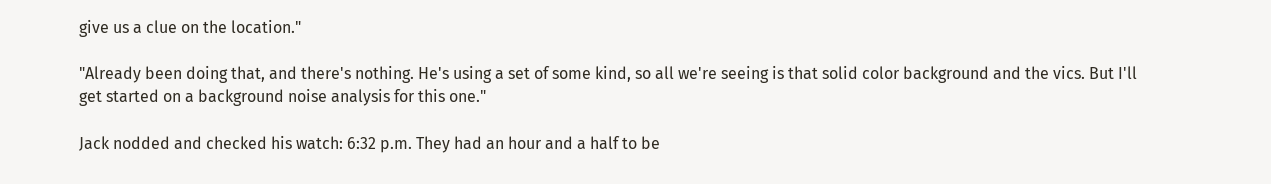give us a clue on the location."

"Already been doing that, and there's nothing. He's using a set of some kind, so all we're seeing is that solid color background and the vics. But I'll get started on a background noise analysis for this one."

Jack nodded and checked his watch: 6:32 p.m. They had an hour and a half to be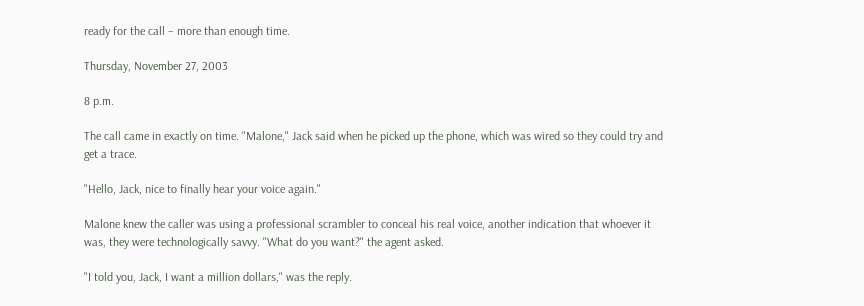ready for the call – more than enough time.

Thursday, November 27, 2003

8 p.m.

The call came in exactly on time. "Malone," Jack said when he picked up the phone, which was wired so they could try and get a trace.

"Hello, Jack, nice to finally hear your voice again."

Malone knew the caller was using a professional scrambler to conceal his real voice, another indication that whoever it was, they were technologically savvy. "What do you want?" the agent asked.

"I told you, Jack, I want a million dollars," was the reply.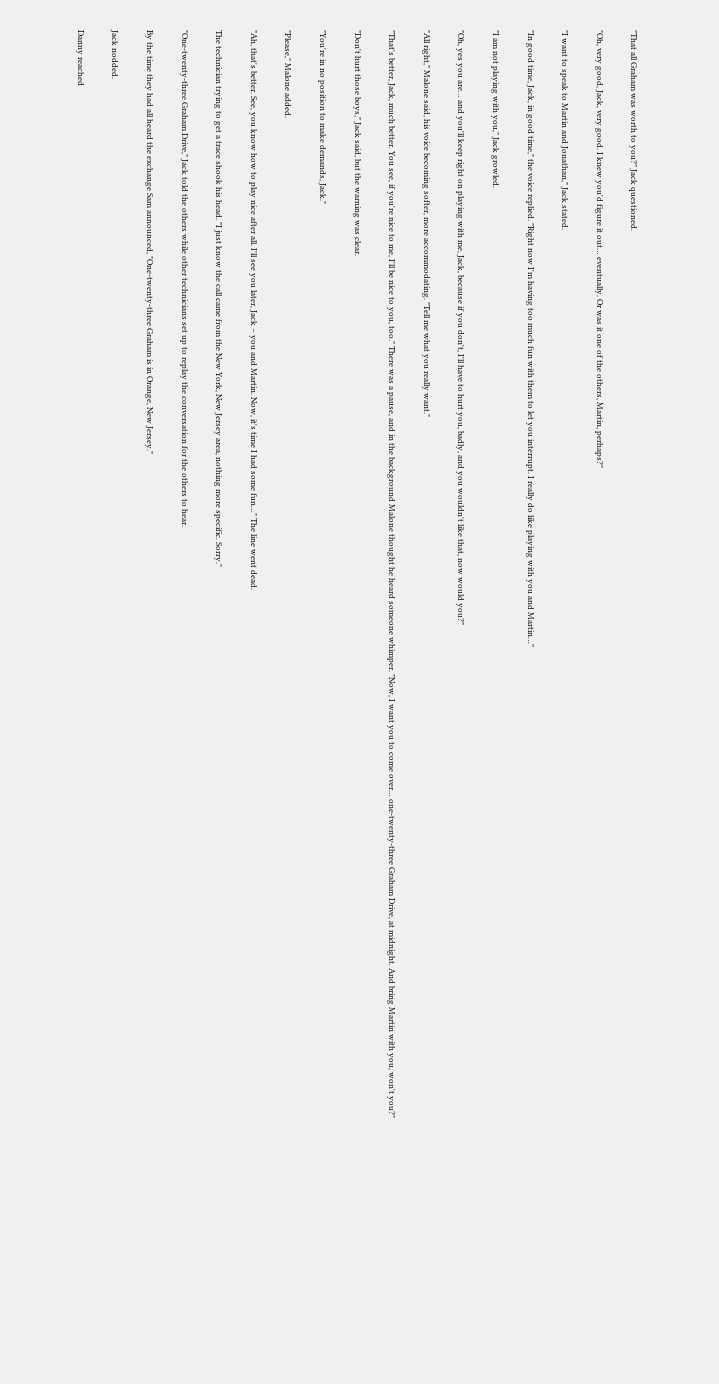"That all Graham was worth to you?" Jack questioned.

"Oh, very good, Jack, very good. I knew you'd figure it out… eventually. Or was it one of the others, Martin, perhaps?"

"I want to speak to Martin and Jonathan," Jack stated.

"In good time, Jack, in good time," the voice replied. "Right now I'm having too much fun with them to let you interrupt. I really do like playing with you and Martin…"

"I am not playing with you," Jack growled.

"Oh, yes you are… and you'll keep right on playing with me, Jack, because if you don't, I'll have to hurt you, badly, and you wouldn't like that, now would you?"

"All right," Malone said, his voice becoming softer, more accommodating. "Tell me what you really want."

"That's better, Jack, much better. You see, if you're nice to me, I'll be nice to you, too." There was a pause, and in the background Malone thought he heard someone whimper. "Now, I want you to come over… one-twenty-three Graham Drive, at midnight. And bring Martin with you, won't you?"

"Don't hurt those boys," Jack said, but the warning was clear.

"You're in no position to make demands, Jack."

"Please," Malone added.

"Ah, that's better. See, you know how to play nice after all. I'll see you later, Jack – you and Martin. Now, it's time I had some fun…" The line went dead.

The technician trying to get a trace shook his head. "I just know the call came from the New York, New Jersey area, nothing more specific. Sorry."

"One-twenty-three Graham Drive," Jack told the others while other technicians set up to replay the conversation for the others to hear.

By the time they had all heard the exchange Sam announced, "One-twenty-three Graham is in Orange, New Jersey."

Jack nodded.

Danny reached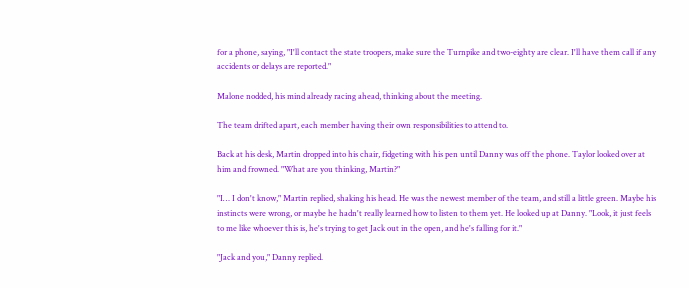for a phone, saying, "I'll contact the state troopers, make sure the Turnpike and two-eighty are clear. I'll have them call if any accidents or delays are reported."

Malone nodded, his mind already racing ahead, thinking about the meeting.

The team drifted apart, each member having their own responsibilities to attend to.

Back at his desk, Martin dropped into his chair, fidgeting with his pen until Danny was off the phone. Taylor looked over at him and frowned. "What are you thinking, Martin?"

"I… I don't know," Martin replied, shaking his head. He was the newest member of the team, and still a little green. Maybe his instincts were wrong, or maybe he hadn't really learned how to listen to them yet. He looked up at Danny. "Look, it just feels to me like whoever this is, he's trying to get Jack out in the open, and he's falling for it."

"Jack and you," Danny replied.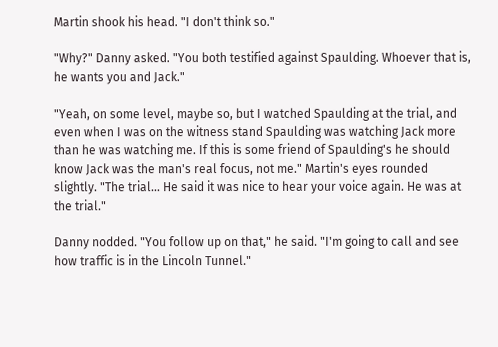Martin shook his head. "I don't think so."

"Why?" Danny asked. "You both testified against Spaulding. Whoever that is, he wants you and Jack."

"Yeah, on some level, maybe so, but I watched Spaulding at the trial, and even when I was on the witness stand Spaulding was watching Jack more than he was watching me. If this is some friend of Spaulding's he should know Jack was the man's real focus, not me." Martin's eyes rounded slightly. "The trial… He said it was nice to hear your voice again. He was at the trial."

Danny nodded. "You follow up on that," he said. "I'm going to call and see how traffic is in the Lincoln Tunnel."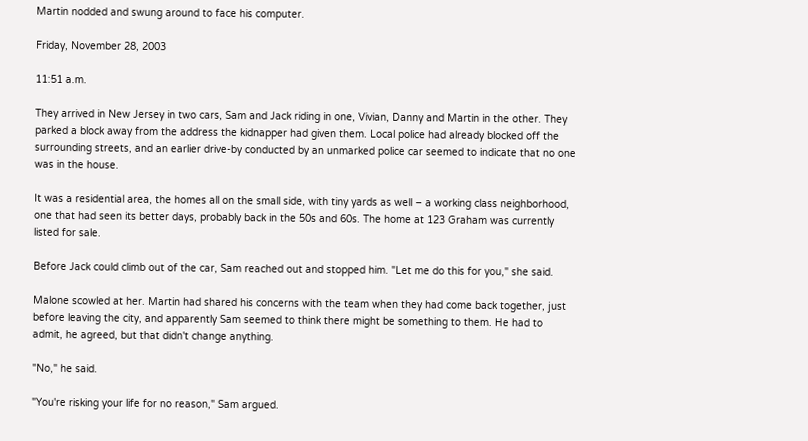Martin nodded and swung around to face his computer.

Friday, November 28, 2003

11:51 a.m.

They arrived in New Jersey in two cars, Sam and Jack riding in one, Vivian, Danny and Martin in the other. They parked a block away from the address the kidnapper had given them. Local police had already blocked off the surrounding streets, and an earlier drive-by conducted by an unmarked police car seemed to indicate that no one was in the house.

It was a residential area, the homes all on the small side, with tiny yards as well – a working class neighborhood, one that had seen its better days, probably back in the 50s and 60s. The home at 123 Graham was currently listed for sale.

Before Jack could climb out of the car, Sam reached out and stopped him. "Let me do this for you," she said.

Malone scowled at her. Martin had shared his concerns with the team when they had come back together, just before leaving the city, and apparently Sam seemed to think there might be something to them. He had to admit, he agreed, but that didn't change anything.

"No," he said.

"You're risking your life for no reason," Sam argued.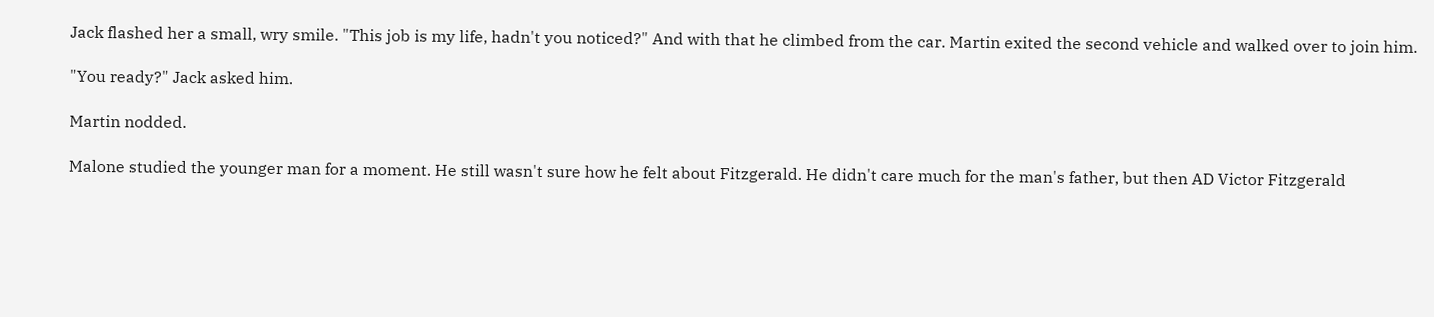Jack flashed her a small, wry smile. "This job is my life, hadn't you noticed?" And with that he climbed from the car. Martin exited the second vehicle and walked over to join him.

"You ready?" Jack asked him.

Martin nodded.

Malone studied the younger man for a moment. He still wasn't sure how he felt about Fitzgerald. He didn't care much for the man's father, but then AD Victor Fitzgerald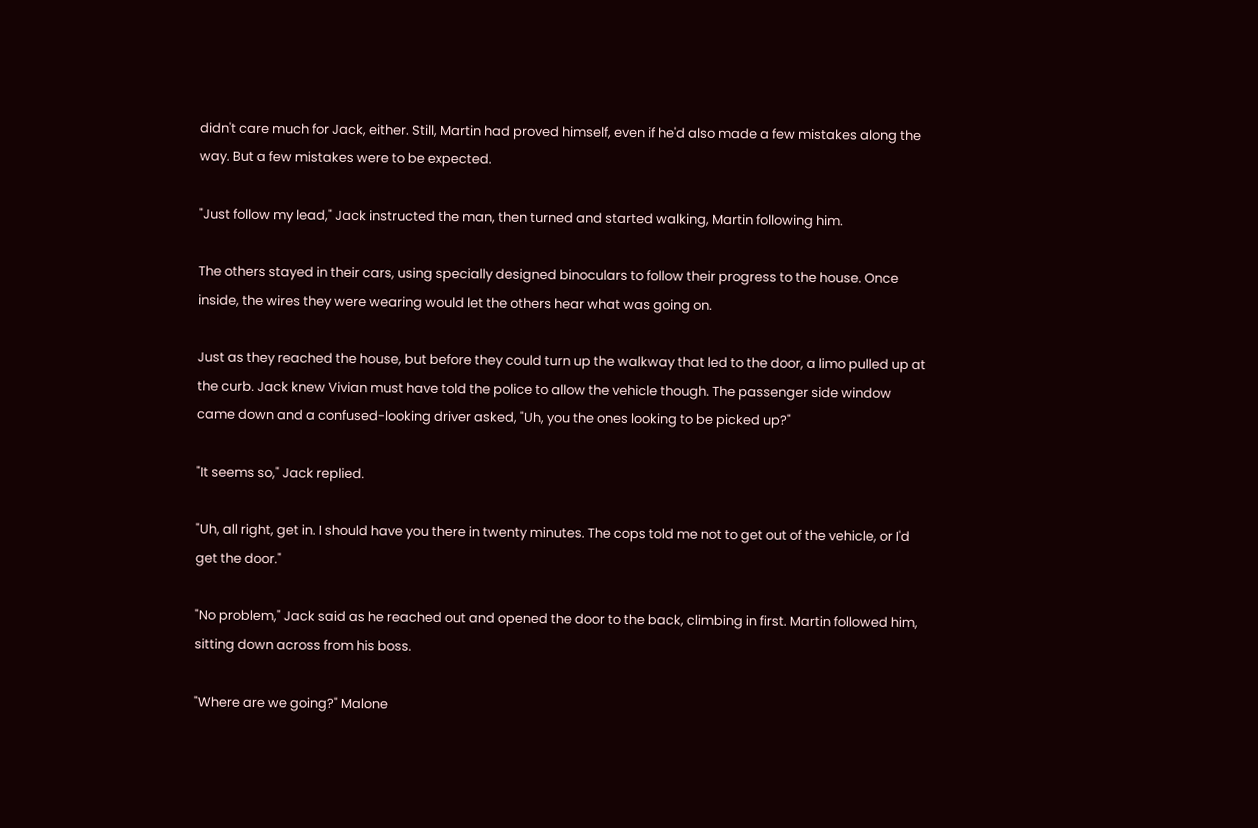didn't care much for Jack, either. Still, Martin had proved himself, even if he'd also made a few mistakes along the way. But a few mistakes were to be expected.

"Just follow my lead," Jack instructed the man, then turned and started walking, Martin following him.

The others stayed in their cars, using specially designed binoculars to follow their progress to the house. Once inside, the wires they were wearing would let the others hear what was going on.

Just as they reached the house, but before they could turn up the walkway that led to the door, a limo pulled up at the curb. Jack knew Vivian must have told the police to allow the vehicle though. The passenger side window came down and a confused-looking driver asked, "Uh, you the ones looking to be picked up?"

"It seems so," Jack replied.

"Uh, all right, get in. I should have you there in twenty minutes. The cops told me not to get out of the vehicle, or I'd get the door."

"No problem," Jack said as he reached out and opened the door to the back, climbing in first. Martin followed him, sitting down across from his boss.

"Where are we going?" Malone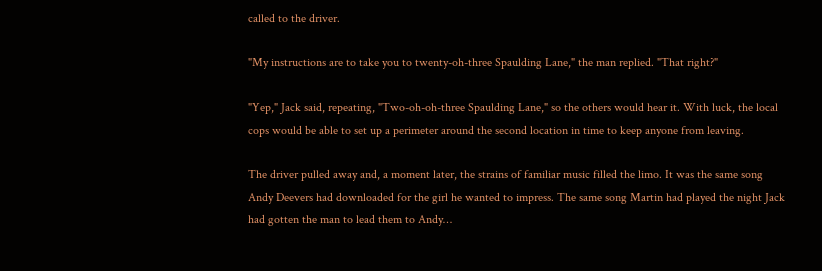called to the driver.

"My instructions are to take you to twenty-oh-three Spaulding Lane," the man replied. "That right?"

"Yep," Jack said, repeating, "Two-oh-oh-three Spaulding Lane," so the others would hear it. With luck, the local cops would be able to set up a perimeter around the second location in time to keep anyone from leaving.

The driver pulled away and, a moment later, the strains of familiar music filled the limo. It was the same song Andy Deevers had downloaded for the girl he wanted to impress. The same song Martin had played the night Jack had gotten the man to lead them to Andy…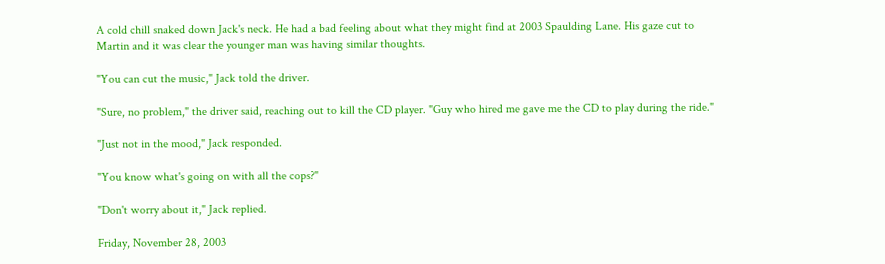A cold chill snaked down Jack's neck. He had a bad feeling about what they might find at 2003 Spaulding Lane. His gaze cut to Martin and it was clear the younger man was having similar thoughts.

"You can cut the music," Jack told the driver.

"Sure, no problem," the driver said, reaching out to kill the CD player. "Guy who hired me gave me the CD to play during the ride."

"Just not in the mood," Jack responded.

"You know what's going on with all the cops?"

"Don't worry about it," Jack replied.

Friday, November 28, 2003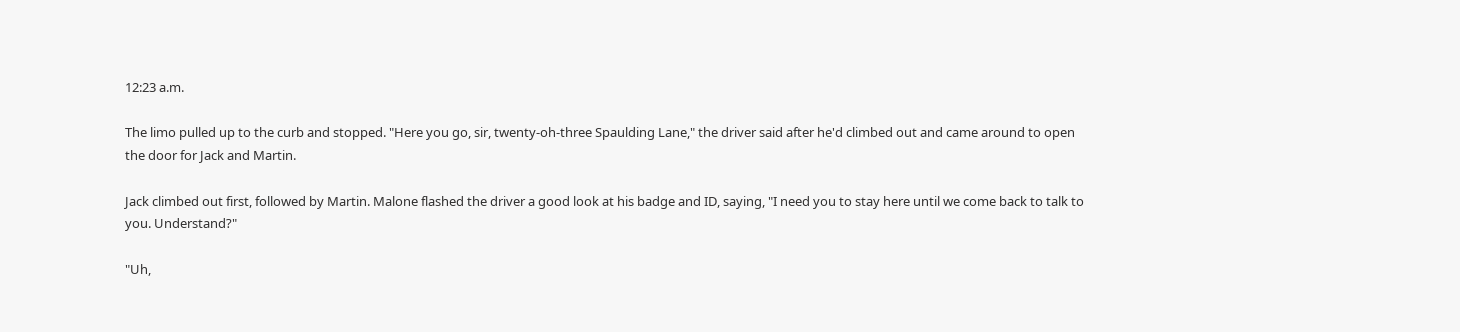12:23 a.m.

The limo pulled up to the curb and stopped. "Here you go, sir, twenty-oh-three Spaulding Lane," the driver said after he'd climbed out and came around to open the door for Jack and Martin.

Jack climbed out first, followed by Martin. Malone flashed the driver a good look at his badge and ID, saying, "I need you to stay here until we come back to talk to you. Understand?"

"Uh,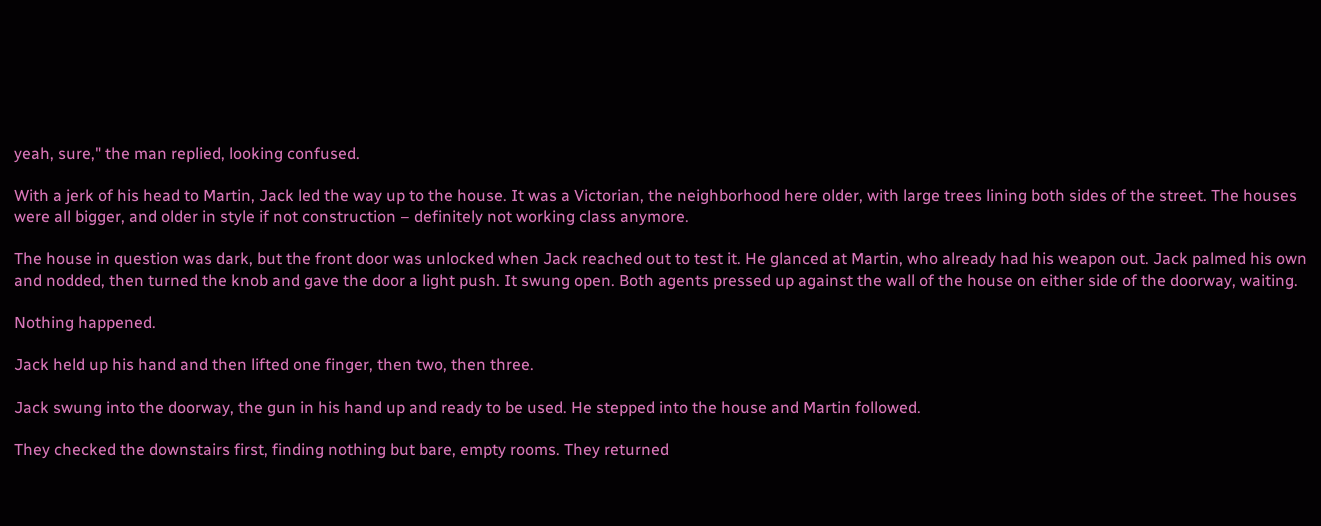yeah, sure," the man replied, looking confused.

With a jerk of his head to Martin, Jack led the way up to the house. It was a Victorian, the neighborhood here older, with large trees lining both sides of the street. The houses were all bigger, and older in style if not construction – definitely not working class anymore.

The house in question was dark, but the front door was unlocked when Jack reached out to test it. He glanced at Martin, who already had his weapon out. Jack palmed his own and nodded, then turned the knob and gave the door a light push. It swung open. Both agents pressed up against the wall of the house on either side of the doorway, waiting.

Nothing happened.

Jack held up his hand and then lifted one finger, then two, then three.

Jack swung into the doorway, the gun in his hand up and ready to be used. He stepped into the house and Martin followed.

They checked the downstairs first, finding nothing but bare, empty rooms. They returned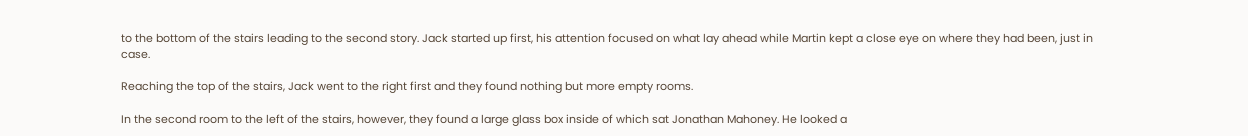to the bottom of the stairs leading to the second story. Jack started up first, his attention focused on what lay ahead while Martin kept a close eye on where they had been, just in case.

Reaching the top of the stairs, Jack went to the right first and they found nothing but more empty rooms.

In the second room to the left of the stairs, however, they found a large glass box inside of which sat Jonathan Mahoney. He looked a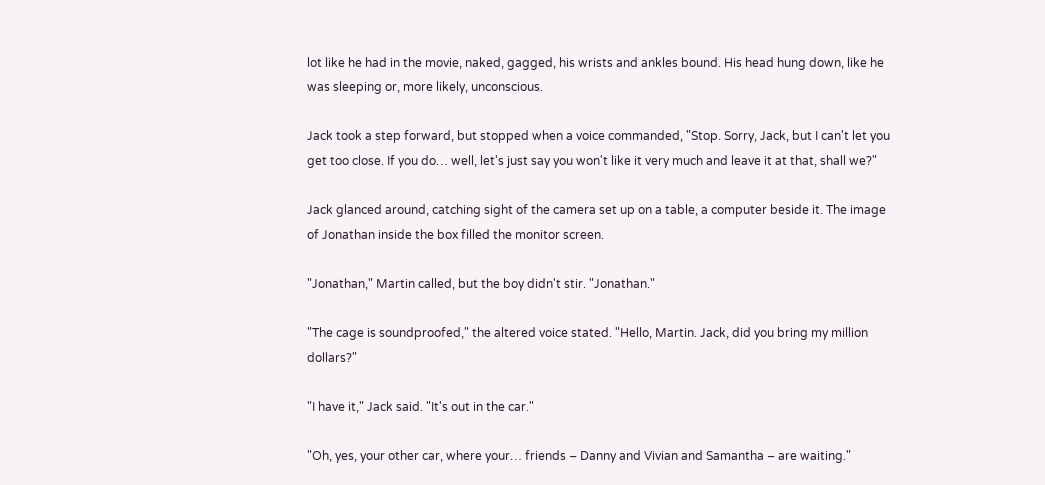lot like he had in the movie, naked, gagged, his wrists and ankles bound. His head hung down, like he was sleeping or, more likely, unconscious.

Jack took a step forward, but stopped when a voice commanded, "Stop. Sorry, Jack, but I can't let you get too close. If you do… well, let's just say you won't like it very much and leave it at that, shall we?"

Jack glanced around, catching sight of the camera set up on a table, a computer beside it. The image of Jonathan inside the box filled the monitor screen.

"Jonathan," Martin called, but the boy didn't stir. "Jonathan."

"The cage is soundproofed," the altered voice stated. "Hello, Martin. Jack, did you bring my million dollars?"

"I have it," Jack said. "It's out in the car."

"Oh, yes, your other car, where your… friends – Danny and Vivian and Samantha – are waiting."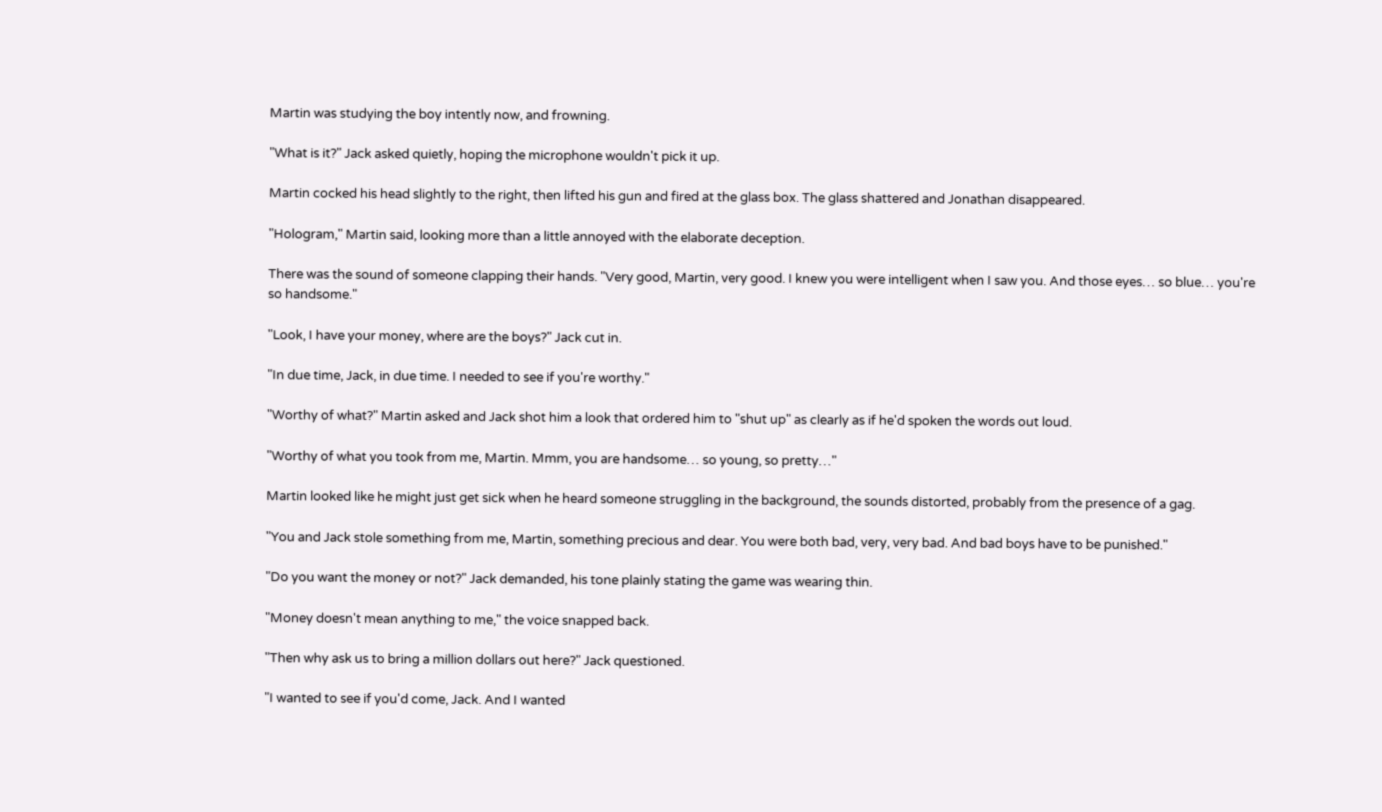Martin was studying the boy intently now, and frowning.

"What is it?" Jack asked quietly, hoping the microphone wouldn't pick it up.

Martin cocked his head slightly to the right, then lifted his gun and fired at the glass box. The glass shattered and Jonathan disappeared.

"Hologram," Martin said, looking more than a little annoyed with the elaborate deception.

There was the sound of someone clapping their hands. "Very good, Martin, very good. I knew you were intelligent when I saw you. And those eyes… so blue… you're so handsome."

"Look, I have your money, where are the boys?" Jack cut in.

"In due time, Jack, in due time. I needed to see if you're worthy."

"Worthy of what?" Martin asked and Jack shot him a look that ordered him to "shut up" as clearly as if he'd spoken the words out loud.

"Worthy of what you took from me, Martin. Mmm, you are handsome… so young, so pretty…"

Martin looked like he might just get sick when he heard someone struggling in the background, the sounds distorted, probably from the presence of a gag.

"You and Jack stole something from me, Martin, something precious and dear. You were both bad, very, very bad. And bad boys have to be punished."

"Do you want the money or not?" Jack demanded, his tone plainly stating the game was wearing thin.

"Money doesn't mean anything to me," the voice snapped back.

"Then why ask us to bring a million dollars out here?" Jack questioned.

"I wanted to see if you'd come, Jack. And I wanted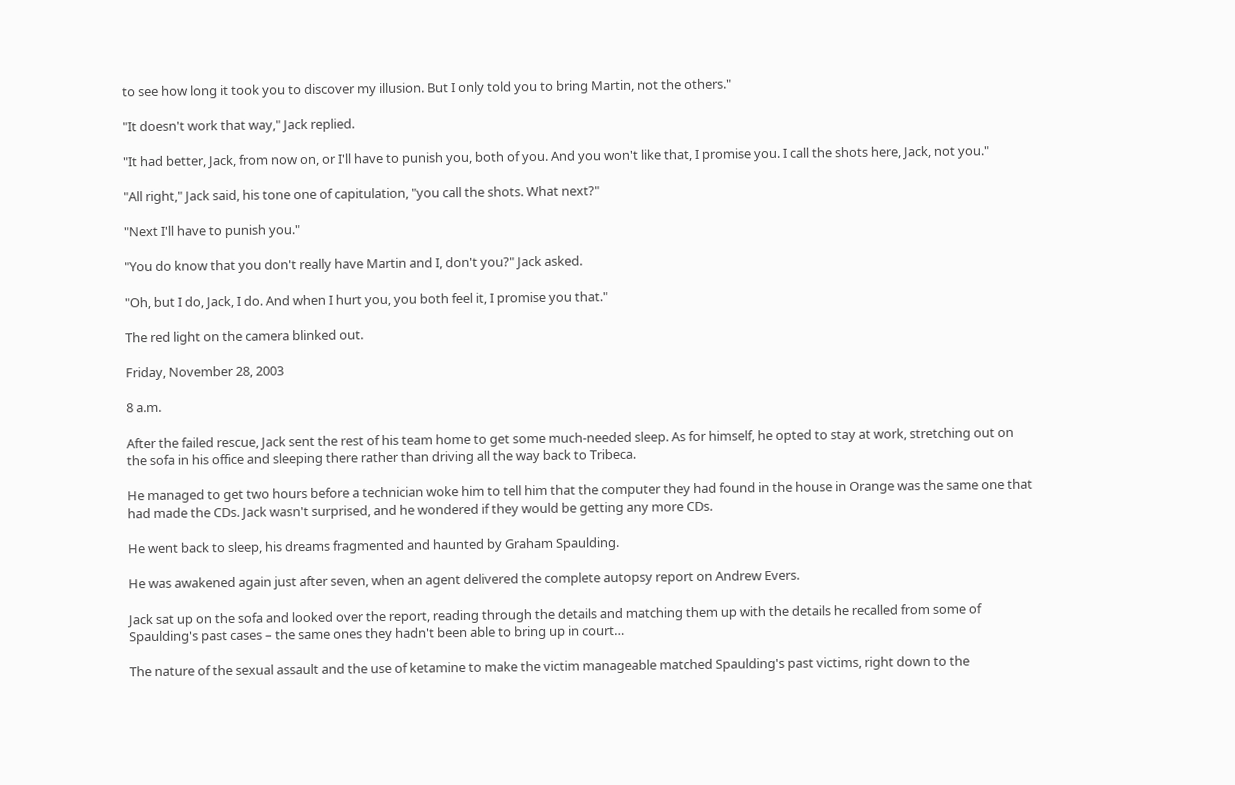to see how long it took you to discover my illusion. But I only told you to bring Martin, not the others."

"It doesn't work that way," Jack replied.

"It had better, Jack, from now on, or I'll have to punish you, both of you. And you won't like that, I promise you. I call the shots here, Jack, not you."

"All right," Jack said, his tone one of capitulation, "you call the shots. What next?"

"Next I'll have to punish you."

"You do know that you don't really have Martin and I, don't you?" Jack asked.

"Oh, but I do, Jack, I do. And when I hurt you, you both feel it, I promise you that."

The red light on the camera blinked out.

Friday, November 28, 2003

8 a.m.

After the failed rescue, Jack sent the rest of his team home to get some much-needed sleep. As for himself, he opted to stay at work, stretching out on the sofa in his office and sleeping there rather than driving all the way back to Tribeca.

He managed to get two hours before a technician woke him to tell him that the computer they had found in the house in Orange was the same one that had made the CDs. Jack wasn't surprised, and he wondered if they would be getting any more CDs.

He went back to sleep, his dreams fragmented and haunted by Graham Spaulding.

He was awakened again just after seven, when an agent delivered the complete autopsy report on Andrew Evers.

Jack sat up on the sofa and looked over the report, reading through the details and matching them up with the details he recalled from some of Spaulding's past cases – the same ones they hadn't been able to bring up in court…

The nature of the sexual assault and the use of ketamine to make the victim manageable matched Spaulding's past victims, right down to the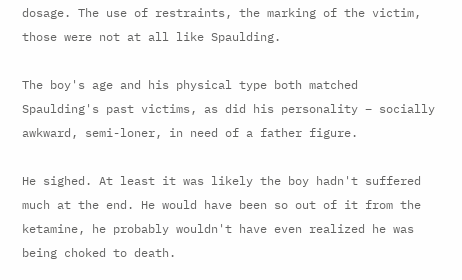dosage. The use of restraints, the marking of the victim, those were not at all like Spaulding.

The boy's age and his physical type both matched Spaulding's past victims, as did his personality – socially awkward, semi-loner, in need of a father figure.

He sighed. At least it was likely the boy hadn't suffered much at the end. He would have been so out of it from the ketamine, he probably wouldn't have even realized he was being choked to death.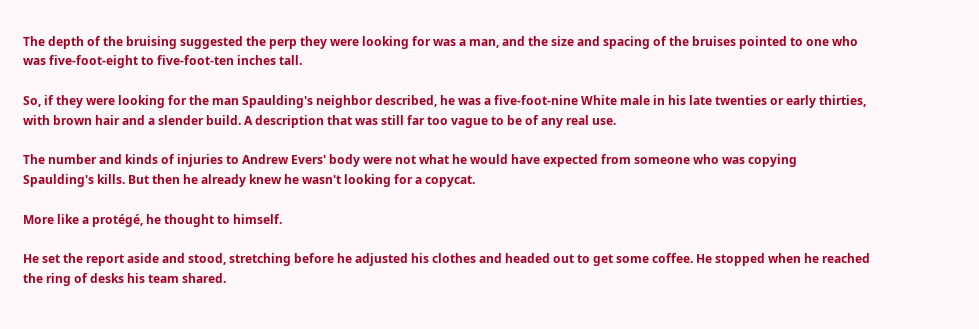The depth of the bruising suggested the perp they were looking for was a man, and the size and spacing of the bruises pointed to one who was five-foot-eight to five-foot-ten inches tall.

So, if they were looking for the man Spaulding's neighbor described, he was a five-foot-nine White male in his late twenties or early thirties, with brown hair and a slender build. A description that was still far too vague to be of any real use.

The number and kinds of injuries to Andrew Evers' body were not what he would have expected from someone who was copying Spaulding's kills. But then he already knew he wasn't looking for a copycat.

More like a protégé, he thought to himself.

He set the report aside and stood, stretching before he adjusted his clothes and headed out to get some coffee. He stopped when he reached the ring of desks his team shared.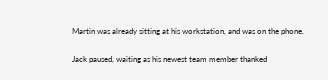Martin was already sitting at his workstation, and was on the phone.

Jack paused, waiting as his newest team member thanked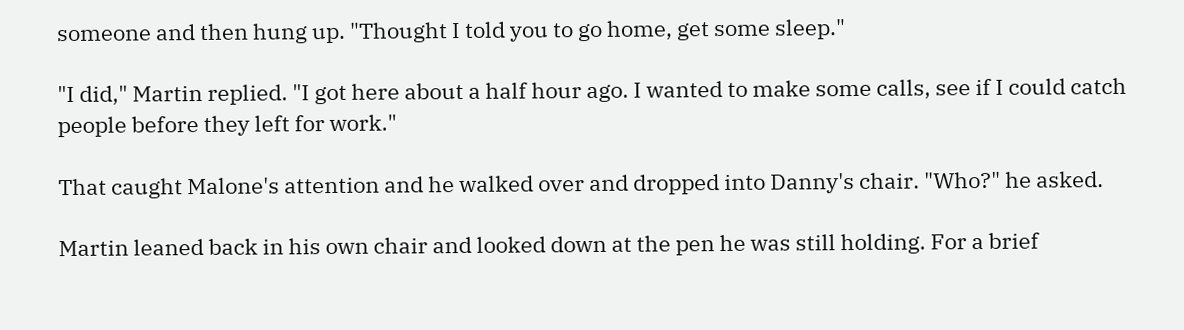someone and then hung up. "Thought I told you to go home, get some sleep."

"I did," Martin replied. "I got here about a half hour ago. I wanted to make some calls, see if I could catch people before they left for work."

That caught Malone's attention and he walked over and dropped into Danny's chair. "Who?" he asked.

Martin leaned back in his own chair and looked down at the pen he was still holding. For a brief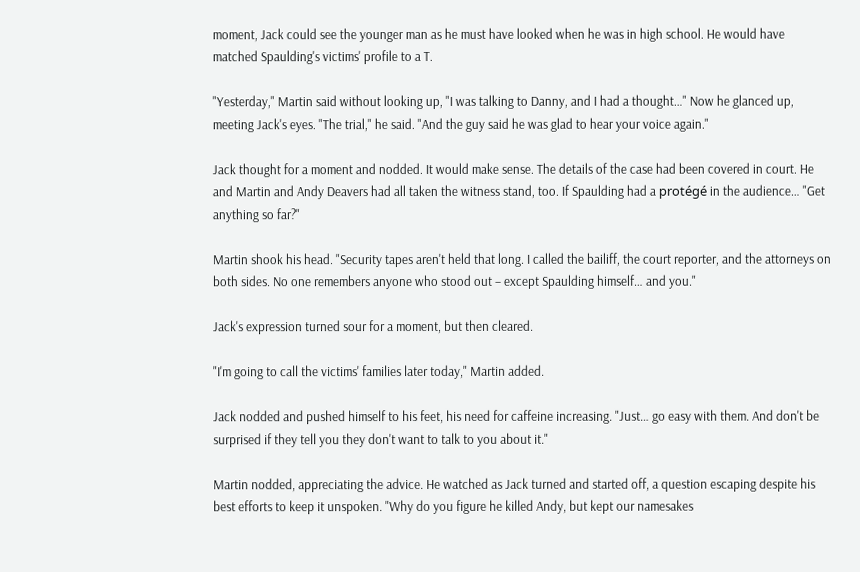moment, Jack could see the younger man as he must have looked when he was in high school. He would have matched Spaulding's victims' profile to a T.

"Yesterday," Martin said without looking up, "I was talking to Danny, and I had a thought…" Now he glanced up, meeting Jack's eyes. "The trial," he said. "And the guy said he was glad to hear your voice again."

Jack thought for a moment and nodded. It would make sense. The details of the case had been covered in court. He and Martin and Andy Deavers had all taken the witness stand, too. If Spaulding had a protégé in the audience… "Get anything so far?"

Martin shook his head. "Security tapes aren't held that long. I called the bailiff, the court reporter, and the attorneys on both sides. No one remembers anyone who stood out – except Spaulding himself… and you."

Jack's expression turned sour for a moment, but then cleared.

"I'm going to call the victims' families later today," Martin added.

Jack nodded and pushed himself to his feet, his need for caffeine increasing. "Just… go easy with them. And don't be surprised if they tell you they don't want to talk to you about it."

Martin nodded, appreciating the advice. He watched as Jack turned and started off, a question escaping despite his best efforts to keep it unspoken. "Why do you figure he killed Andy, but kept our namesakes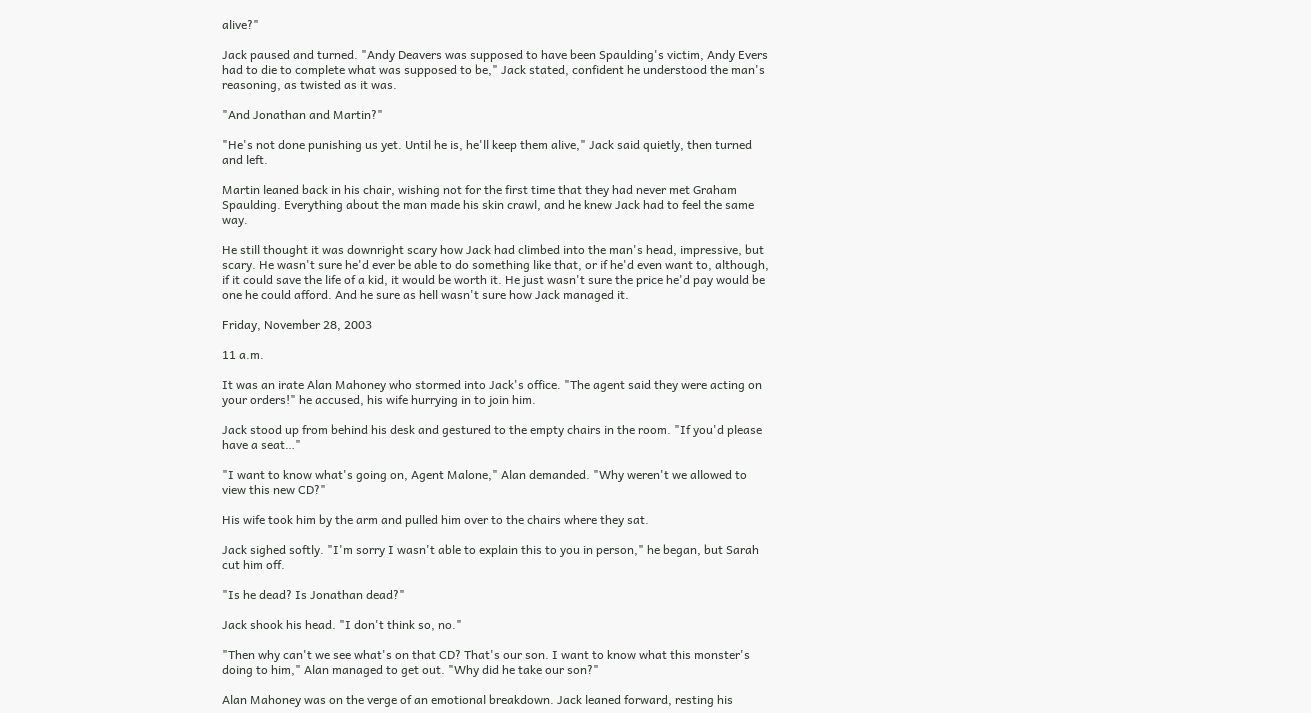alive?"

Jack paused and turned. "Andy Deavers was supposed to have been Spaulding's victim, Andy Evers had to die to complete what was supposed to be," Jack stated, confident he understood the man's reasoning, as twisted as it was.

"And Jonathan and Martin?"

"He's not done punishing us yet. Until he is, he'll keep them alive," Jack said quietly, then turned and left.

Martin leaned back in his chair, wishing not for the first time that they had never met Graham Spaulding. Everything about the man made his skin crawl, and he knew Jack had to feel the same way.

He still thought it was downright scary how Jack had climbed into the man's head, impressive, but scary. He wasn't sure he'd ever be able to do something like that, or if he'd even want to, although, if it could save the life of a kid, it would be worth it. He just wasn't sure the price he'd pay would be one he could afford. And he sure as hell wasn't sure how Jack managed it.

Friday, November 28, 2003

11 a.m.

It was an irate Alan Mahoney who stormed into Jack's office. "The agent said they were acting on your orders!" he accused, his wife hurrying in to join him.

Jack stood up from behind his desk and gestured to the empty chairs in the room. "If you'd please have a seat…"

"I want to know what's going on, Agent Malone," Alan demanded. "Why weren't we allowed to view this new CD?"

His wife took him by the arm and pulled him over to the chairs where they sat.

Jack sighed softly. "I'm sorry I wasn't able to explain this to you in person," he began, but Sarah cut him off.

"Is he dead? Is Jonathan dead?"

Jack shook his head. "I don't think so, no."

"Then why can't we see what's on that CD? That's our son. I want to know what this monster's doing to him," Alan managed to get out. "Why did he take our son?"

Alan Mahoney was on the verge of an emotional breakdown. Jack leaned forward, resting his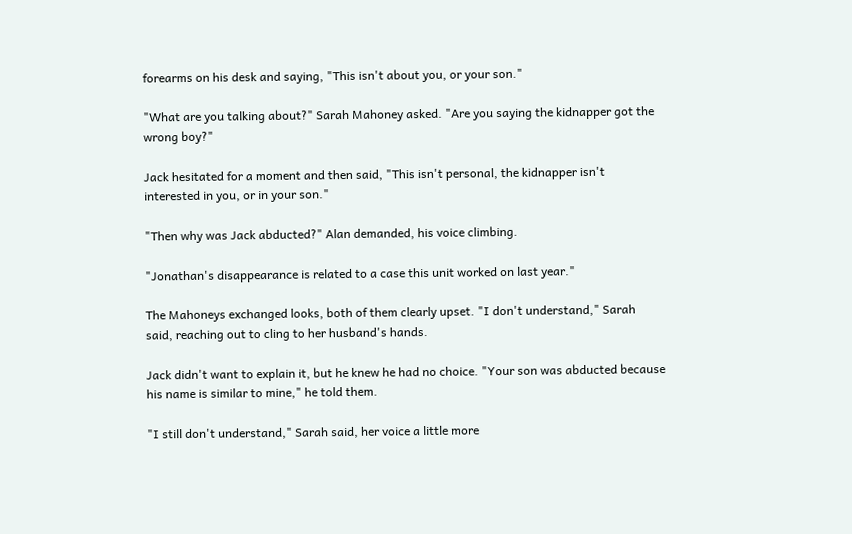forearms on his desk and saying, "This isn't about you, or your son."

"What are you talking about?" Sarah Mahoney asked. "Are you saying the kidnapper got the wrong boy?"

Jack hesitated for a moment and then said, "This isn't personal, the kidnapper isn't interested in you, or in your son."

"Then why was Jack abducted?" Alan demanded, his voice climbing.

"Jonathan's disappearance is related to a case this unit worked on last year."

The Mahoneys exchanged looks, both of them clearly upset. "I don't understand," Sarah said, reaching out to cling to her husband's hands.

Jack didn't want to explain it, but he knew he had no choice. "Your son was abducted because his name is similar to mine," he told them.

"I still don't understand," Sarah said, her voice a little more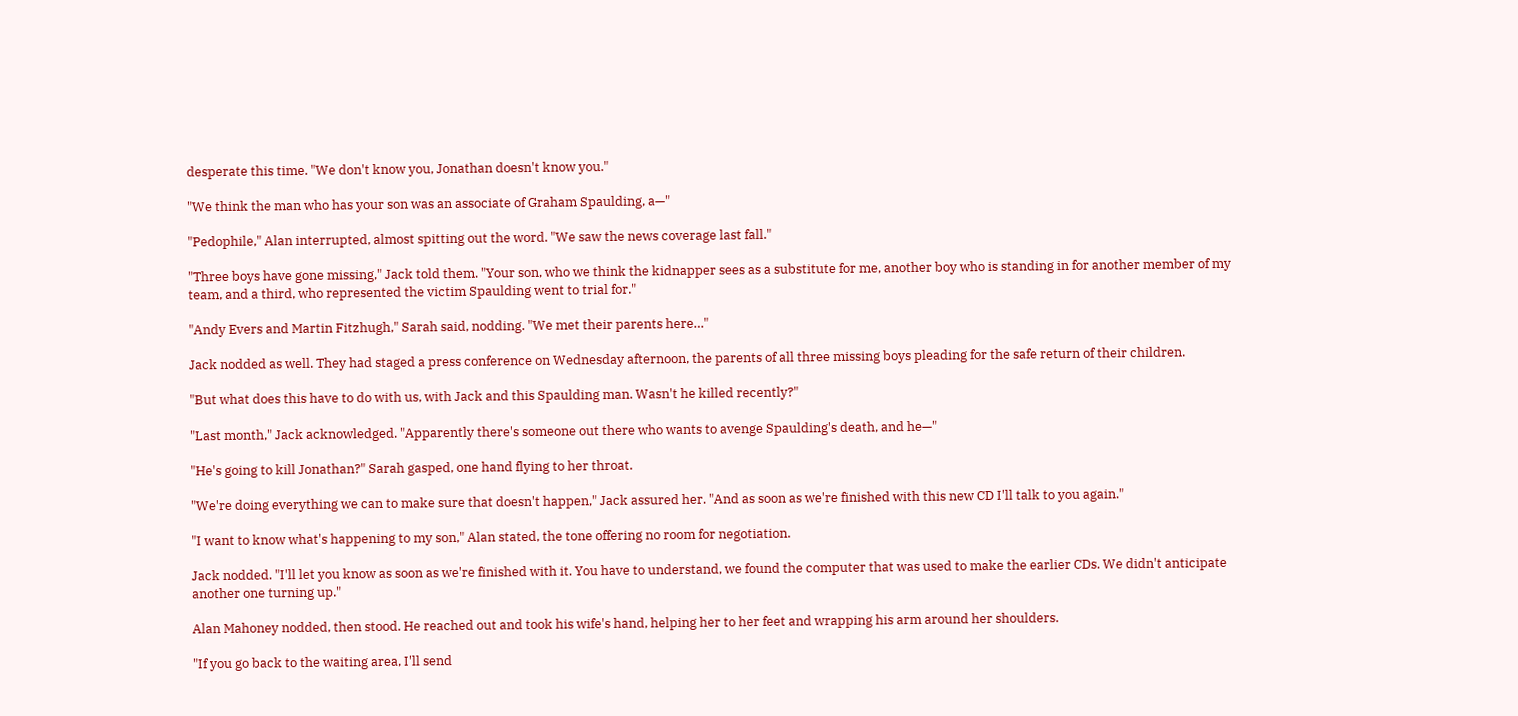desperate this time. "We don't know you, Jonathan doesn't know you."

"We think the man who has your son was an associate of Graham Spaulding, a—"

"Pedophile," Alan interrupted, almost spitting out the word. "We saw the news coverage last fall."

"Three boys have gone missing," Jack told them. "Your son, who we think the kidnapper sees as a substitute for me, another boy who is standing in for another member of my team, and a third, who represented the victim Spaulding went to trial for."

"Andy Evers and Martin Fitzhugh," Sarah said, nodding. "We met their parents here…"

Jack nodded as well. They had staged a press conference on Wednesday afternoon, the parents of all three missing boys pleading for the safe return of their children.

"But what does this have to do with us, with Jack and this Spaulding man. Wasn't he killed recently?"

"Last month," Jack acknowledged. "Apparently there's someone out there who wants to avenge Spaulding's death, and he—"

"He's going to kill Jonathan?" Sarah gasped, one hand flying to her throat.

"We're doing everything we can to make sure that doesn't happen," Jack assured her. "And as soon as we're finished with this new CD I'll talk to you again."

"I want to know what's happening to my son," Alan stated, the tone offering no room for negotiation.

Jack nodded. "I'll let you know as soon as we're finished with it. You have to understand, we found the computer that was used to make the earlier CDs. We didn't anticipate another one turning up."

Alan Mahoney nodded, then stood. He reached out and took his wife's hand, helping her to her feet and wrapping his arm around her shoulders.

"If you go back to the waiting area, I'll send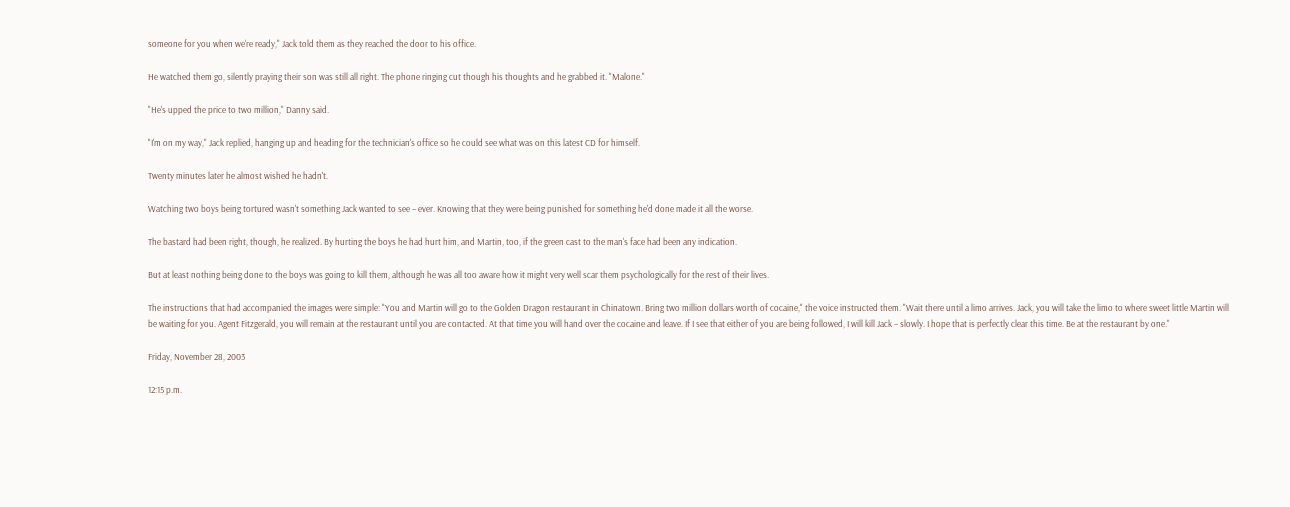someone for you when we're ready," Jack told them as they reached the door to his office.

He watched them go, silently praying their son was still all right. The phone ringing cut though his thoughts and he grabbed it. "Malone."

"He's upped the price to two million," Danny said.

"I'm on my way," Jack replied, hanging up and heading for the technician's office so he could see what was on this latest CD for himself.

Twenty minutes later he almost wished he hadn't.

Watching two boys being tortured wasn't something Jack wanted to see – ever. Knowing that they were being punished for something he'd done made it all the worse.

The bastard had been right, though, he realized. By hurting the boys he had hurt him, and Martin, too, if the green cast to the man's face had been any indication.

But at least nothing being done to the boys was going to kill them, although he was all too aware how it might very well scar them psychologically for the rest of their lives.

The instructions that had accompanied the images were simple: "You and Martin will go to the Golden Dragon restaurant in Chinatown. Bring two million dollars worth of cocaine," the voice instructed them. "Wait there until a limo arrives. Jack, you will take the limo to where sweet little Martin will be waiting for you. Agent Fitzgerald, you will remain at the restaurant until you are contacted. At that time you will hand over the cocaine and leave. If I see that either of you are being followed, I will kill Jack – slowly. I hope that is perfectly clear this time. Be at the restaurant by one."

Friday, November 28, 2003

12:15 p.m.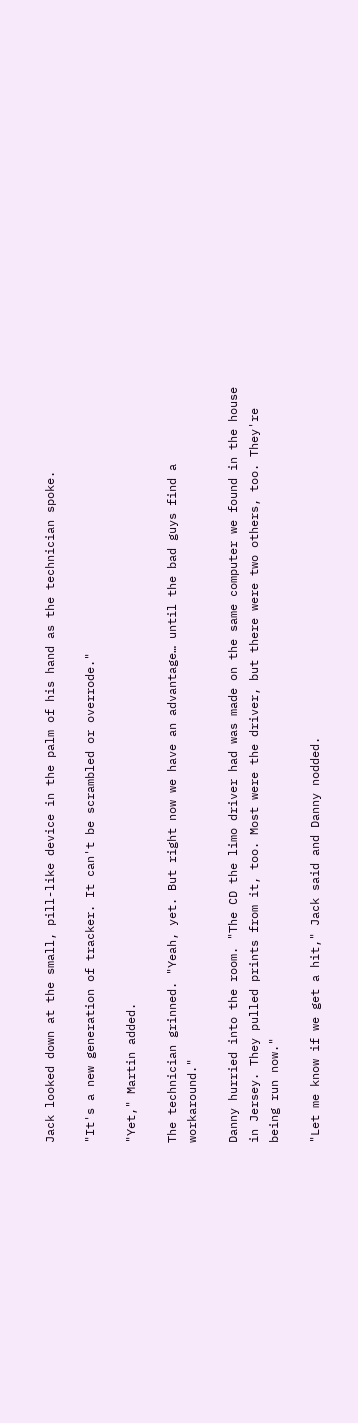Jack looked down at the small, pill-like device in the palm of his hand as the technician spoke.

"It's a new generation of tracker. It can't be scrambled or overrode."

"Yet," Martin added.

The technician grinned. "Yeah, yet. But right now we have an advantage… until the bad guys find a workaround."

Danny hurried into the room. "The CD the limo driver had was made on the same computer we found in the house in Jersey. They pulled prints from it, too. Most were the driver, but there were two others, too. They're being run now."

"Let me know if we get a hit," Jack said and Danny nodded.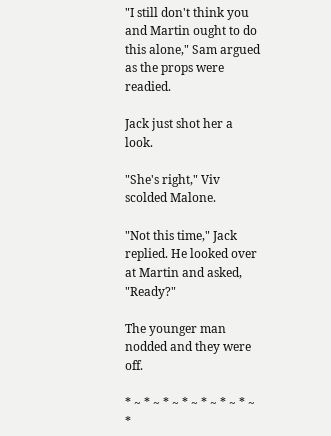"I still don't think you and Martin ought to do this alone," Sam argued as the props were readied.

Jack just shot her a look.

"She's right," Viv scolded Malone.

"Not this time," Jack replied. He looked over at Martin and asked, "Ready?"

The younger man nodded and they were off.

* ~ * ~ * ~ * ~ * ~ * ~ * ~ *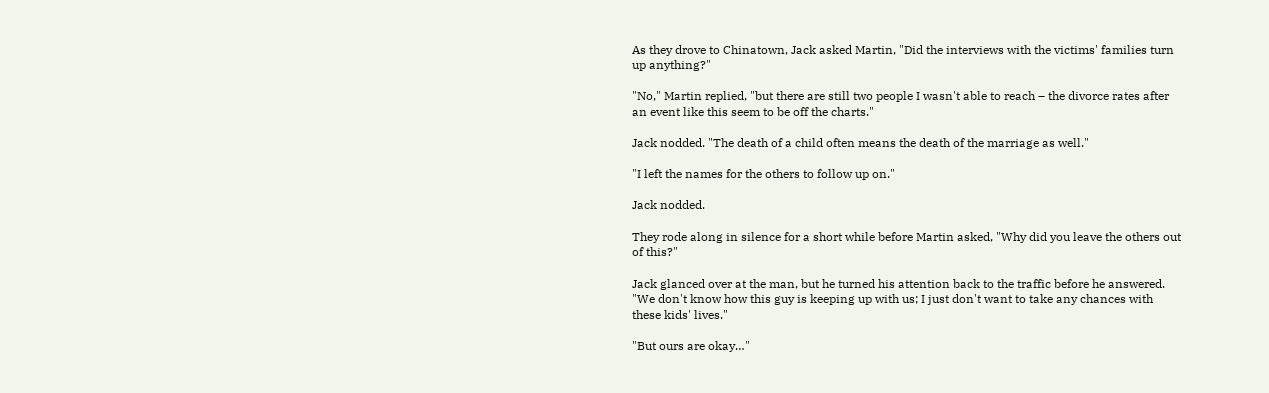As they drove to Chinatown, Jack asked Martin, "Did the interviews with the victims' families turn up anything?"

"No," Martin replied, "but there are still two people I wasn't able to reach – the divorce rates after an event like this seem to be off the charts."

Jack nodded. "The death of a child often means the death of the marriage as well."

"I left the names for the others to follow up on."

Jack nodded.

They rode along in silence for a short while before Martin asked, "Why did you leave the others out of this?"

Jack glanced over at the man, but he turned his attention back to the traffic before he answered. "We don't know how this guy is keeping up with us; I just don't want to take any chances with these kids' lives."

"But ours are okay…"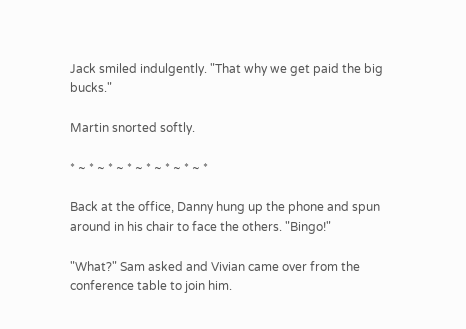Jack smiled indulgently. "That why we get paid the big bucks."

Martin snorted softly.

* ~ * ~ * ~ * ~ * ~ * ~ * ~ *

Back at the office, Danny hung up the phone and spun around in his chair to face the others. "Bingo!"

"What?" Sam asked and Vivian came over from the conference table to join him.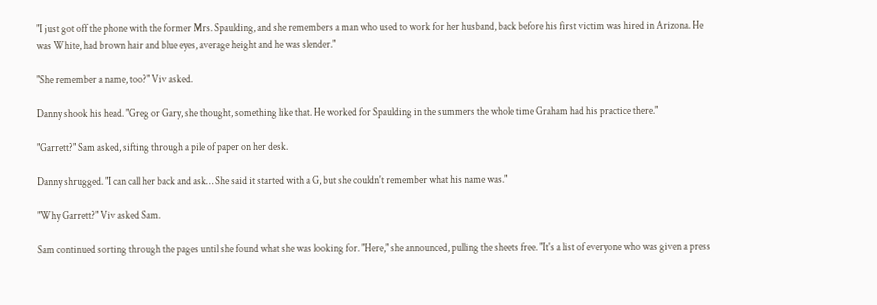"I just got off the phone with the former Mrs. Spaulding, and she remembers a man who used to work for her husband, back before his first victim was hired in Arizona. He was White, had brown hair and blue eyes, average height and he was slender."

"She remember a name, too?" Viv asked.

Danny shook his head. "Greg or Gary, she thought, something like that. He worked for Spaulding in the summers the whole time Graham had his practice there."

"Garrett?" Sam asked, sifting through a pile of paper on her desk.

Danny shrugged. "I can call her back and ask… She said it started with a G, but she couldn't remember what his name was."

"Why Garrett?" Viv asked Sam.

Sam continued sorting through the pages until she found what she was looking for. "Here," she announced, pulling the sheets free. "It's a list of everyone who was given a press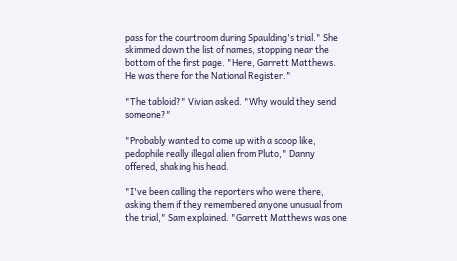pass for the courtroom during Spaulding's trial." She skimmed down the list of names, stopping near the bottom of the first page. "Here, Garrett Matthews. He was there for the National Register."

"The tabloid?" Vivian asked. "Why would they send someone?"

"Probably wanted to come up with a scoop like, pedophile really illegal alien from Pluto," Danny offered, shaking his head.

"I've been calling the reporters who were there, asking them if they remembered anyone unusual from the trial," Sam explained. "Garrett Matthews was one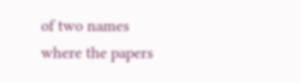of two names where the papers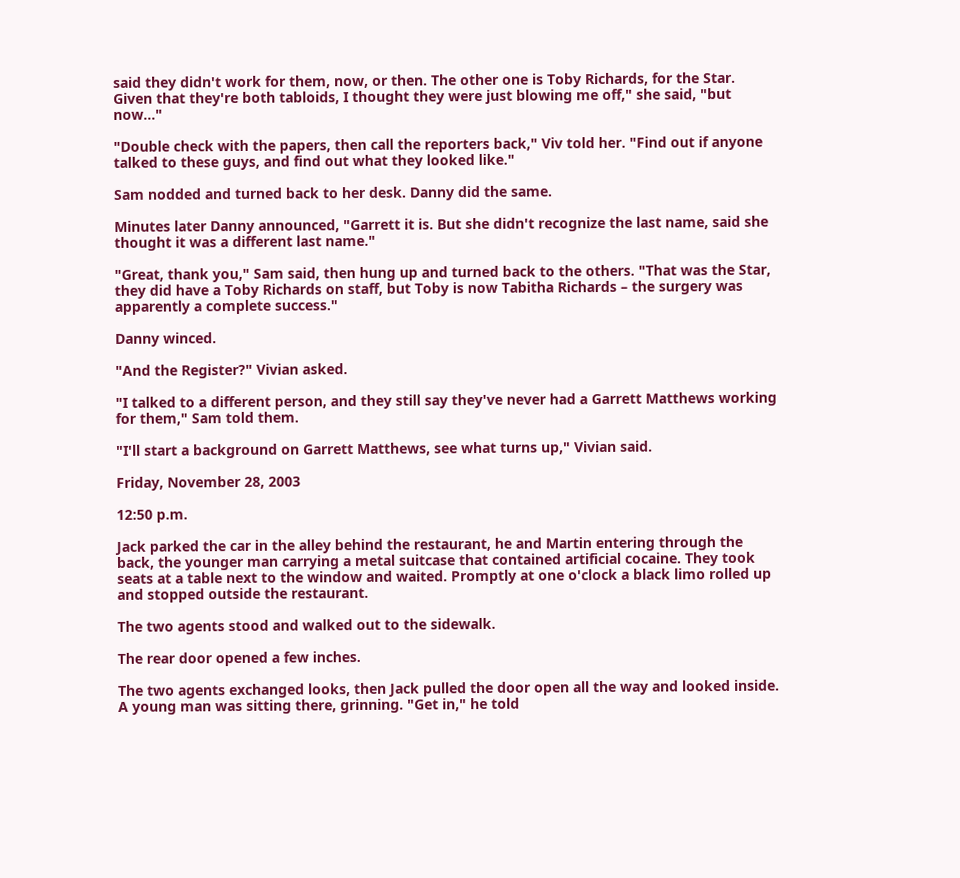said they didn't work for them, now, or then. The other one is Toby Richards, for the Star. Given that they're both tabloids, I thought they were just blowing me off," she said, "but now…"

"Double check with the papers, then call the reporters back," Viv told her. "Find out if anyone talked to these guys, and find out what they looked like."

Sam nodded and turned back to her desk. Danny did the same.

Minutes later Danny announced, "Garrett it is. But she didn't recognize the last name, said she thought it was a different last name."

"Great, thank you," Sam said, then hung up and turned back to the others. "That was the Star, they did have a Toby Richards on staff, but Toby is now Tabitha Richards – the surgery was apparently a complete success."

Danny winced.

"And the Register?" Vivian asked.

"I talked to a different person, and they still say they've never had a Garrett Matthews working for them," Sam told them.

"I'll start a background on Garrett Matthews, see what turns up," Vivian said.

Friday, November 28, 2003

12:50 p.m.

Jack parked the car in the alley behind the restaurant, he and Martin entering through the back, the younger man carrying a metal suitcase that contained artificial cocaine. They took seats at a table next to the window and waited. Promptly at one o'clock a black limo rolled up and stopped outside the restaurant.

The two agents stood and walked out to the sidewalk.

The rear door opened a few inches.

The two agents exchanged looks, then Jack pulled the door open all the way and looked inside. A young man was sitting there, grinning. "Get in," he told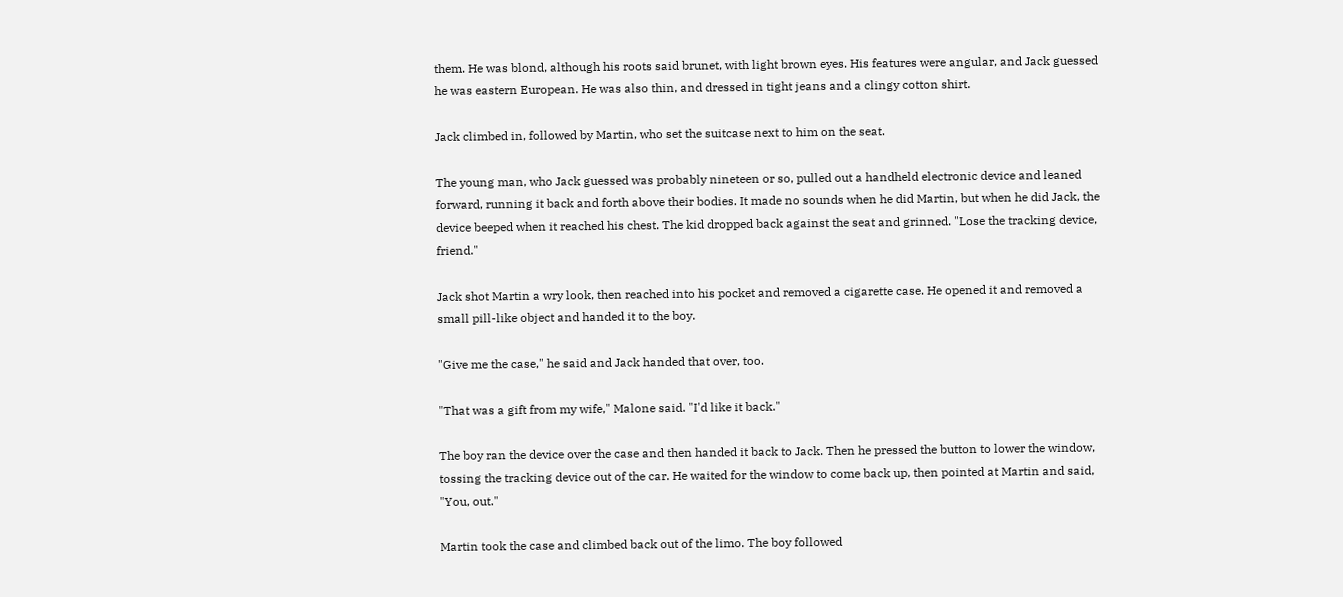them. He was blond, although his roots said brunet, with light brown eyes. His features were angular, and Jack guessed he was eastern European. He was also thin, and dressed in tight jeans and a clingy cotton shirt.

Jack climbed in, followed by Martin, who set the suitcase next to him on the seat.

The young man, who Jack guessed was probably nineteen or so, pulled out a handheld electronic device and leaned forward, running it back and forth above their bodies. It made no sounds when he did Martin, but when he did Jack, the device beeped when it reached his chest. The kid dropped back against the seat and grinned. "Lose the tracking device, friend."

Jack shot Martin a wry look, then reached into his pocket and removed a cigarette case. He opened it and removed a small pill-like object and handed it to the boy.

"Give me the case," he said and Jack handed that over, too.

"That was a gift from my wife," Malone said. "I'd like it back."

The boy ran the device over the case and then handed it back to Jack. Then he pressed the button to lower the window, tossing the tracking device out of the car. He waited for the window to come back up, then pointed at Martin and said, "You, out."

Martin took the case and climbed back out of the limo. The boy followed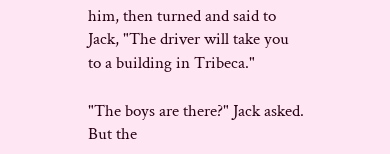him, then turned and said to Jack, "The driver will take you to a building in Tribeca."

"The boys are there?" Jack asked. But the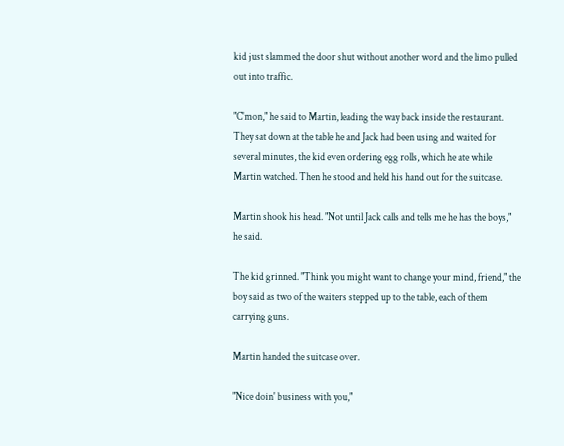kid just slammed the door shut without another word and the limo pulled out into traffic.

"C'mon," he said to Martin, leading the way back inside the restaurant. They sat down at the table he and Jack had been using and waited for several minutes, the kid even ordering egg rolls, which he ate while Martin watched. Then he stood and held his hand out for the suitcase.

Martin shook his head. "Not until Jack calls and tells me he has the boys," he said.

The kid grinned. "Think you might want to change your mind, friend," the boy said as two of the waiters stepped up to the table, each of them carrying guns.

Martin handed the suitcase over.

"Nice doin' business with you,"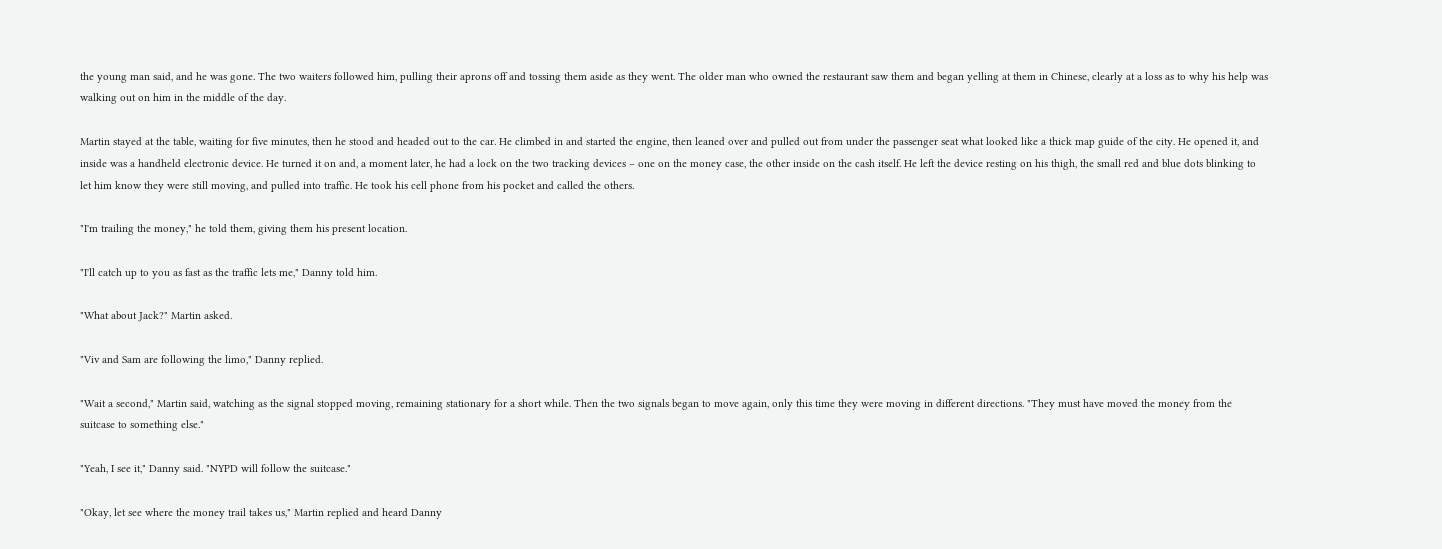the young man said, and he was gone. The two waiters followed him, pulling their aprons off and tossing them aside as they went. The older man who owned the restaurant saw them and began yelling at them in Chinese, clearly at a loss as to why his help was walking out on him in the middle of the day.

Martin stayed at the table, waiting for five minutes, then he stood and headed out to the car. He climbed in and started the engine, then leaned over and pulled out from under the passenger seat what looked like a thick map guide of the city. He opened it, and inside was a handheld electronic device. He turned it on and, a moment later, he had a lock on the two tracking devices – one on the money case, the other inside on the cash itself. He left the device resting on his thigh, the small red and blue dots blinking to let him know they were still moving, and pulled into traffic. He took his cell phone from his pocket and called the others.

"I'm trailing the money," he told them, giving them his present location.

"I'll catch up to you as fast as the traffic lets me," Danny told him.

"What about Jack?" Martin asked.

"Viv and Sam are following the limo," Danny replied.

"Wait a second," Martin said, watching as the signal stopped moving, remaining stationary for a short while. Then the two signals began to move again, only this time they were moving in different directions. "They must have moved the money from the suitcase to something else."

"Yeah, I see it," Danny said. "NYPD will follow the suitcase."

"Okay, let see where the money trail takes us," Martin replied and heard Danny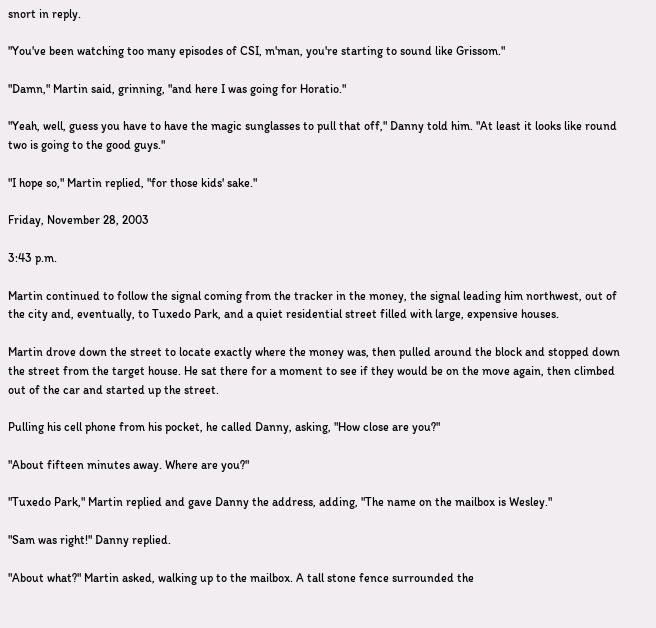snort in reply.

"You've been watching too many episodes of CSI, m'man, you're starting to sound like Grissom."

"Damn," Martin said, grinning, "and here I was going for Horatio."

"Yeah, well, guess you have to have the magic sunglasses to pull that off," Danny told him. "At least it looks like round two is going to the good guys."

"I hope so," Martin replied, "for those kids' sake."

Friday, November 28, 2003

3:43 p.m.

Martin continued to follow the signal coming from the tracker in the money, the signal leading him northwest, out of the city and, eventually, to Tuxedo Park, and a quiet residential street filled with large, expensive houses.

Martin drove down the street to locate exactly where the money was, then pulled around the block and stopped down the street from the target house. He sat there for a moment to see if they would be on the move again, then climbed out of the car and started up the street.

Pulling his cell phone from his pocket, he called Danny, asking, "How close are you?"

"About fifteen minutes away. Where are you?"

"Tuxedo Park," Martin replied and gave Danny the address, adding, "The name on the mailbox is Wesley."

"Sam was right!" Danny replied.

"About what?" Martin asked, walking up to the mailbox. A tall stone fence surrounded the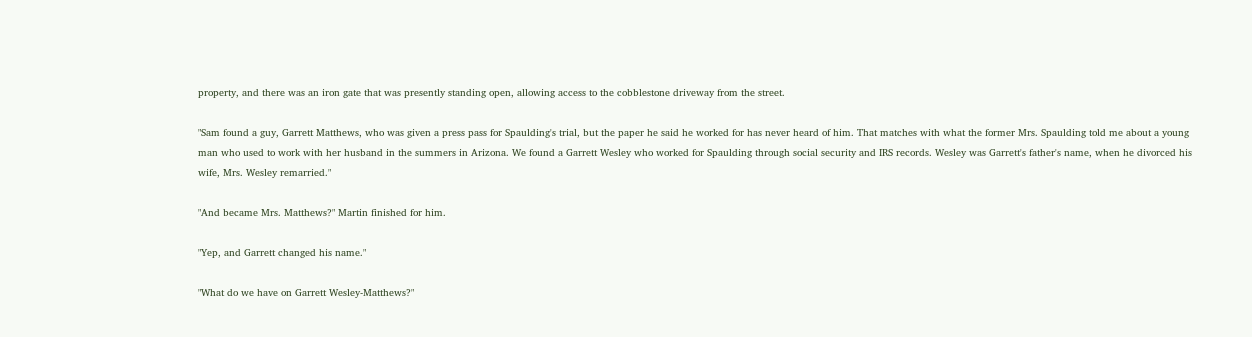property, and there was an iron gate that was presently standing open, allowing access to the cobblestone driveway from the street.

"Sam found a guy, Garrett Matthews, who was given a press pass for Spaulding's trial, but the paper he said he worked for has never heard of him. That matches with what the former Mrs. Spaulding told me about a young man who used to work with her husband in the summers in Arizona. We found a Garrett Wesley who worked for Spaulding through social security and IRS records. Wesley was Garrett's father's name, when he divorced his wife, Mrs. Wesley remarried."

"And became Mrs. Matthews?" Martin finished for him.

"Yep, and Garrett changed his name."

"What do we have on Garrett Wesley-Matthews?"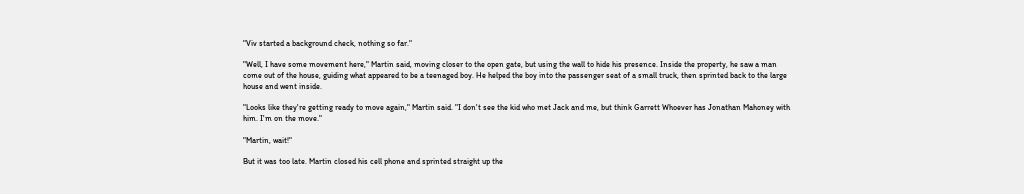"Viv started a background check, nothing so far."

"Well, I have some movement here," Martin said, moving closer to the open gate, but using the wall to hide his presence. Inside the property, he saw a man come out of the house, guiding what appeared to be a teenaged boy. He helped the boy into the passenger seat of a small truck, then sprinted back to the large house and went inside.

"Looks like they're getting ready to move again," Martin said. "I don't see the kid who met Jack and me, but think Garrett Whoever has Jonathan Mahoney with him. I'm on the move."

"Martin, wait!"

But it was too late. Martin closed his cell phone and sprinted straight up the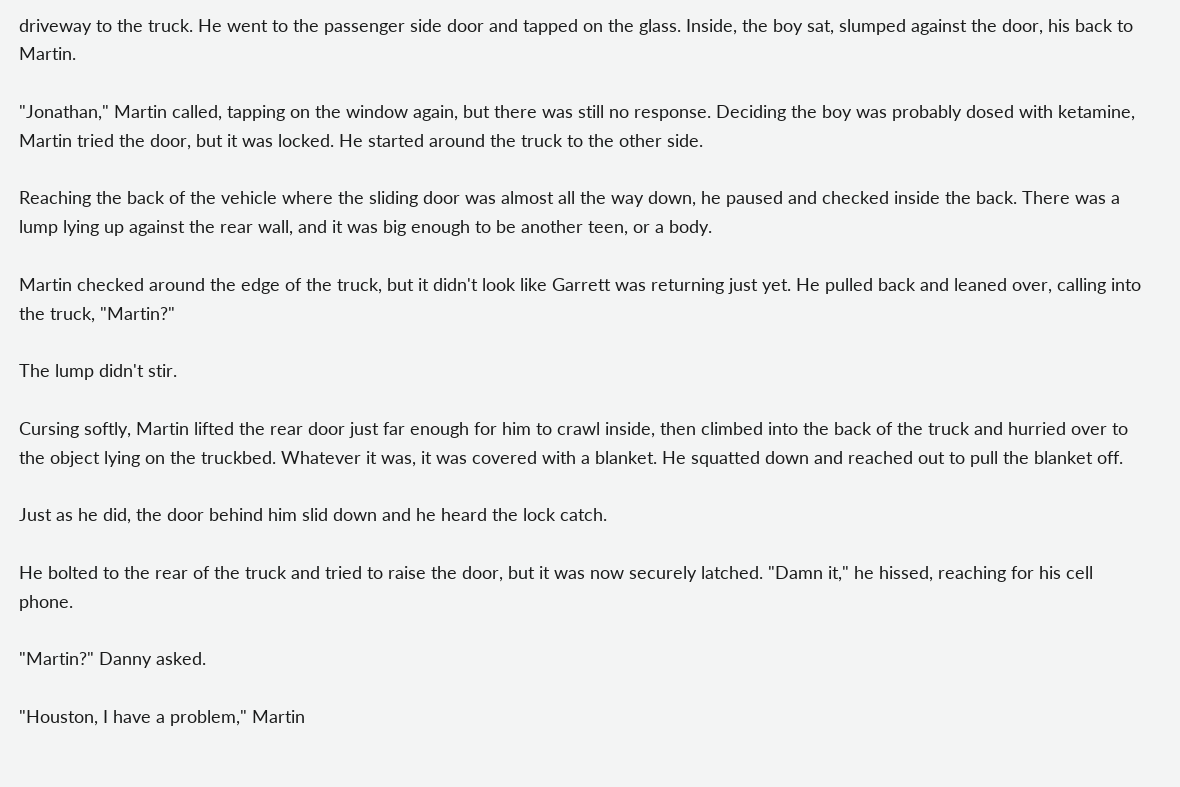driveway to the truck. He went to the passenger side door and tapped on the glass. Inside, the boy sat, slumped against the door, his back to Martin.

"Jonathan," Martin called, tapping on the window again, but there was still no response. Deciding the boy was probably dosed with ketamine, Martin tried the door, but it was locked. He started around the truck to the other side.

Reaching the back of the vehicle where the sliding door was almost all the way down, he paused and checked inside the back. There was a lump lying up against the rear wall, and it was big enough to be another teen, or a body.

Martin checked around the edge of the truck, but it didn't look like Garrett was returning just yet. He pulled back and leaned over, calling into the truck, "Martin?"

The lump didn't stir.

Cursing softly, Martin lifted the rear door just far enough for him to crawl inside, then climbed into the back of the truck and hurried over to the object lying on the truckbed. Whatever it was, it was covered with a blanket. He squatted down and reached out to pull the blanket off.

Just as he did, the door behind him slid down and he heard the lock catch.

He bolted to the rear of the truck and tried to raise the door, but it was now securely latched. "Damn it," he hissed, reaching for his cell phone.

"Martin?" Danny asked.

"Houston, I have a problem," Martin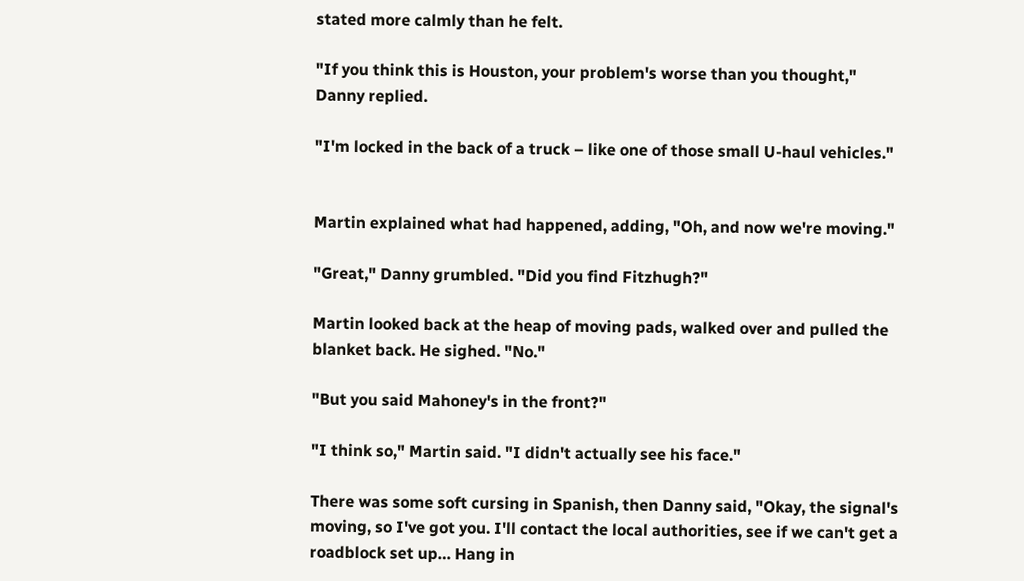stated more calmly than he felt.

"If you think this is Houston, your problem's worse than you thought," Danny replied.

"I'm locked in the back of a truck – like one of those small U-haul vehicles."


Martin explained what had happened, adding, "Oh, and now we're moving."

"Great," Danny grumbled. "Did you find Fitzhugh?"

Martin looked back at the heap of moving pads, walked over and pulled the blanket back. He sighed. "No."

"But you said Mahoney's in the front?"

"I think so," Martin said. "I didn't actually see his face."

There was some soft cursing in Spanish, then Danny said, "Okay, the signal's moving, so I've got you. I'll contact the local authorities, see if we can't get a roadblock set up… Hang in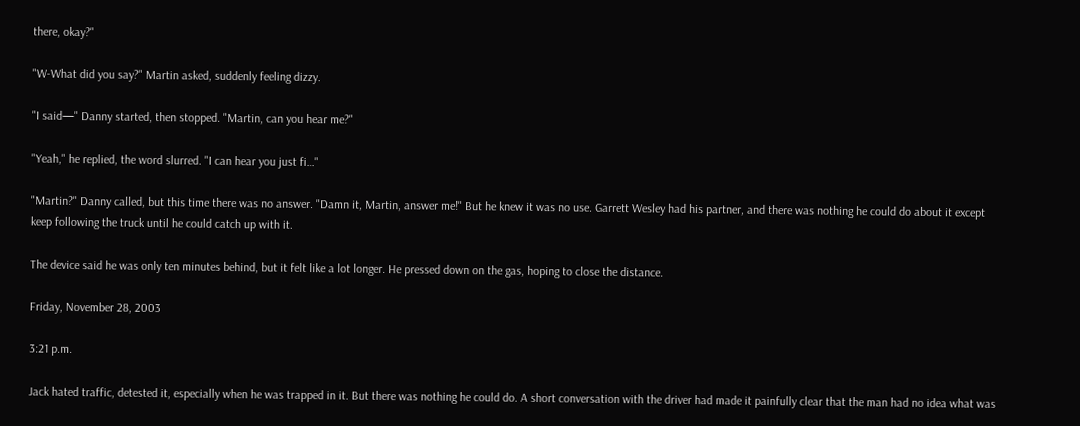there, okay?"

"W-What did you say?" Martin asked, suddenly feeling dizzy.

"I said—" Danny started, then stopped. "Martin, can you hear me?"

"Yeah," he replied, the word slurred. "I can hear you just fi…"

"Martin?" Danny called, but this time there was no answer. "Damn it, Martin, answer me!" But he knew it was no use. Garrett Wesley had his partner, and there was nothing he could do about it except keep following the truck until he could catch up with it.

The device said he was only ten minutes behind, but it felt like a lot longer. He pressed down on the gas, hoping to close the distance.

Friday, November 28, 2003

3:21 p.m.

Jack hated traffic, detested it, especially when he was trapped in it. But there was nothing he could do. A short conversation with the driver had made it painfully clear that the man had no idea what was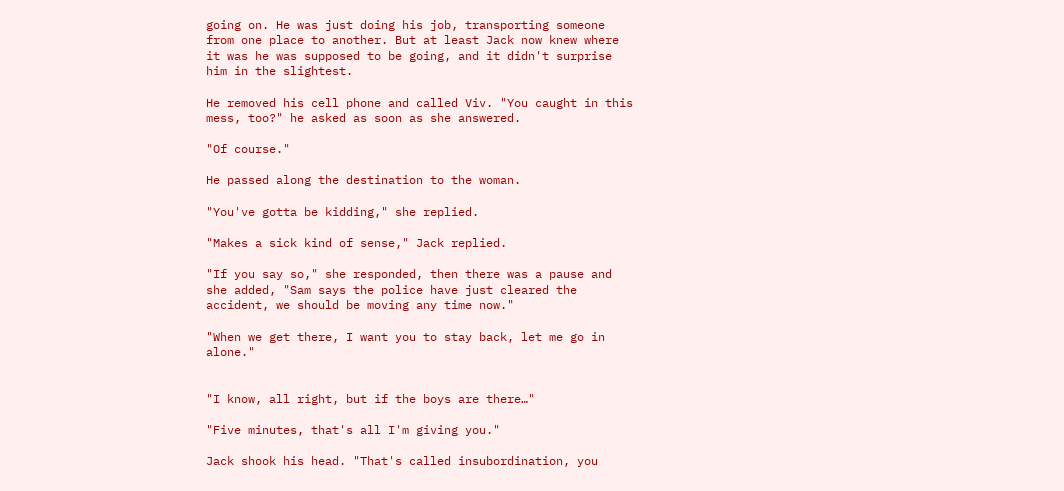going on. He was just doing his job, transporting someone from one place to another. But at least Jack now knew where it was he was supposed to be going, and it didn't surprise him in the slightest.

He removed his cell phone and called Viv. "You caught in this mess, too?" he asked as soon as she answered.

"Of course."

He passed along the destination to the woman.

"You've gotta be kidding," she replied.

"Makes a sick kind of sense," Jack replied.

"If you say so," she responded, then there was a pause and she added, "Sam says the police have just cleared the accident, we should be moving any time now."

"When we get there, I want you to stay back, let me go in alone."


"I know, all right, but if the boys are there…"

"Five minutes, that's all I'm giving you."

Jack shook his head. "That's called insubordination, you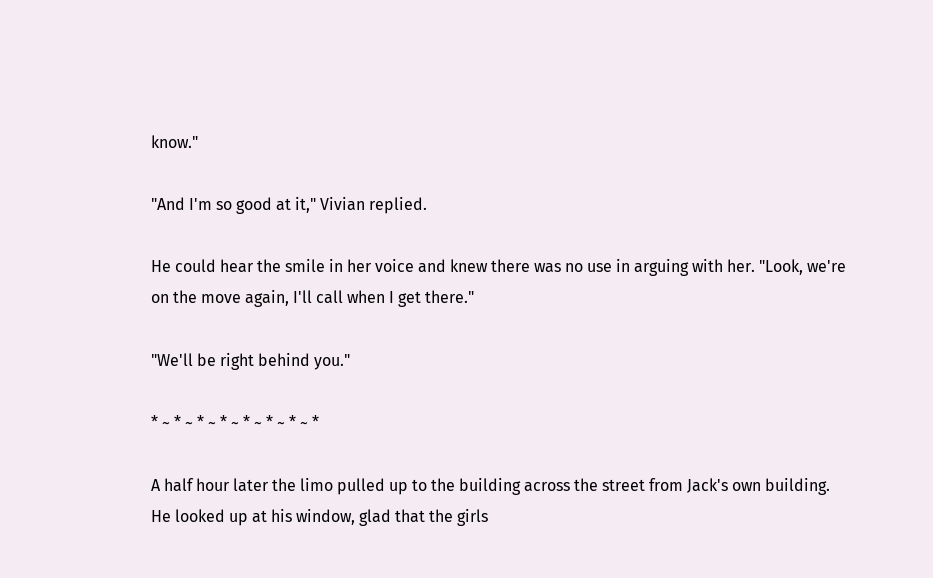know."

"And I'm so good at it," Vivian replied.

He could hear the smile in her voice and knew there was no use in arguing with her. "Look, we're on the move again, I'll call when I get there."

"We'll be right behind you."

* ~ * ~ * ~ * ~ * ~ * ~ * ~ *

A half hour later the limo pulled up to the building across the street from Jack's own building. He looked up at his window, glad that the girls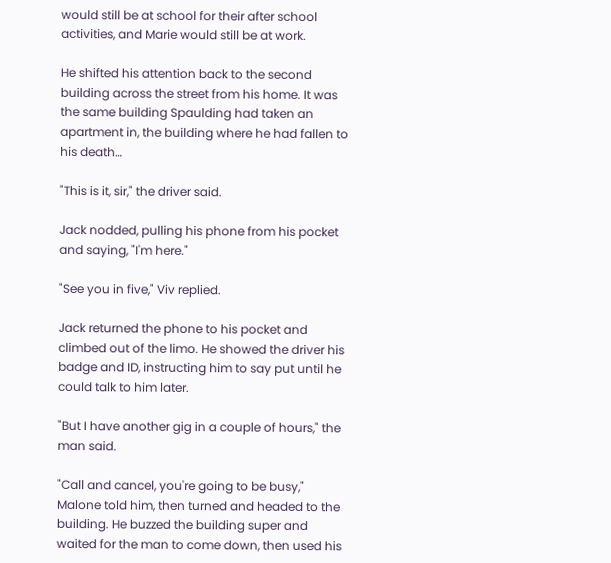would still be at school for their after school activities, and Marie would still be at work.

He shifted his attention back to the second building across the street from his home. It was the same building Spaulding had taken an apartment in, the building where he had fallen to his death…

"This is it, sir," the driver said.

Jack nodded, pulling his phone from his pocket and saying, "I'm here."

"See you in five," Viv replied.

Jack returned the phone to his pocket and climbed out of the limo. He showed the driver his badge and ID, instructing him to say put until he could talk to him later.

"But I have another gig in a couple of hours," the man said.

"Call and cancel, you're going to be busy," Malone told him, then turned and headed to the building. He buzzed the building super and waited for the man to come down, then used his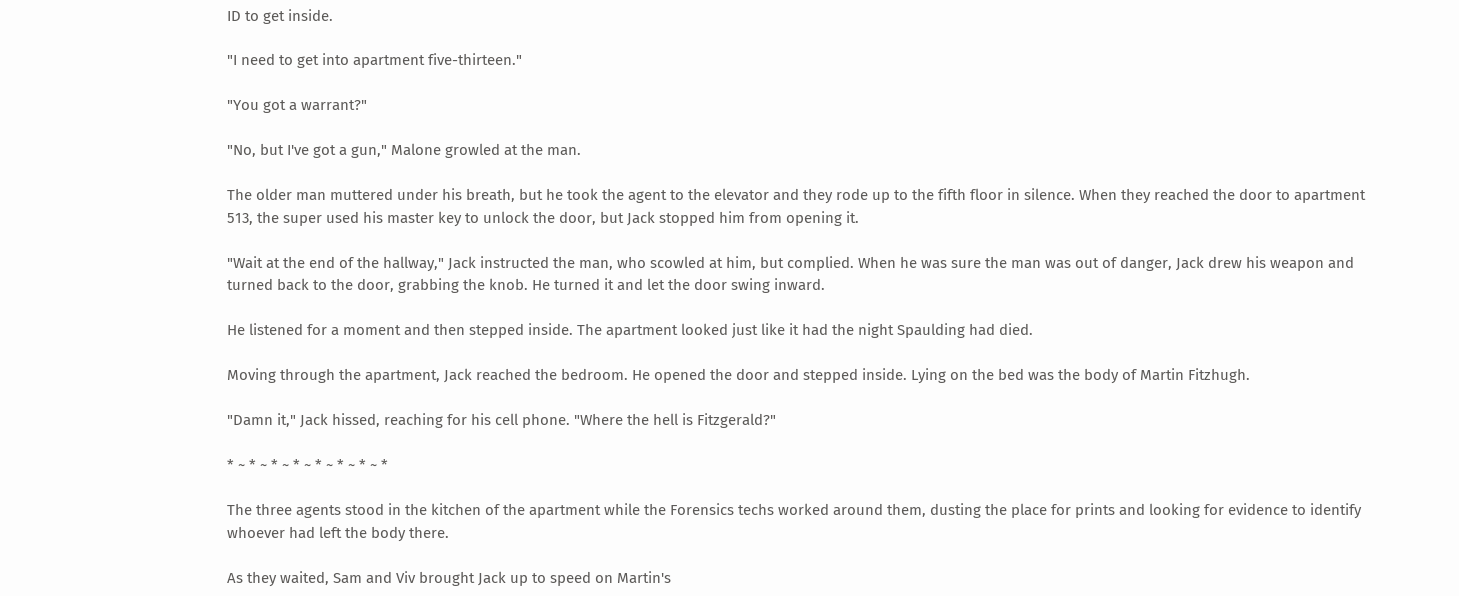ID to get inside.

"I need to get into apartment five-thirteen."

"You got a warrant?"

"No, but I've got a gun," Malone growled at the man.

The older man muttered under his breath, but he took the agent to the elevator and they rode up to the fifth floor in silence. When they reached the door to apartment 513, the super used his master key to unlock the door, but Jack stopped him from opening it.

"Wait at the end of the hallway," Jack instructed the man, who scowled at him, but complied. When he was sure the man was out of danger, Jack drew his weapon and turned back to the door, grabbing the knob. He turned it and let the door swing inward.

He listened for a moment and then stepped inside. The apartment looked just like it had the night Spaulding had died.

Moving through the apartment, Jack reached the bedroom. He opened the door and stepped inside. Lying on the bed was the body of Martin Fitzhugh.

"Damn it," Jack hissed, reaching for his cell phone. "Where the hell is Fitzgerald?"

* ~ * ~ * ~ * ~ * ~ * ~ * ~ *

The three agents stood in the kitchen of the apartment while the Forensics techs worked around them, dusting the place for prints and looking for evidence to identify whoever had left the body there.

As they waited, Sam and Viv brought Jack up to speed on Martin's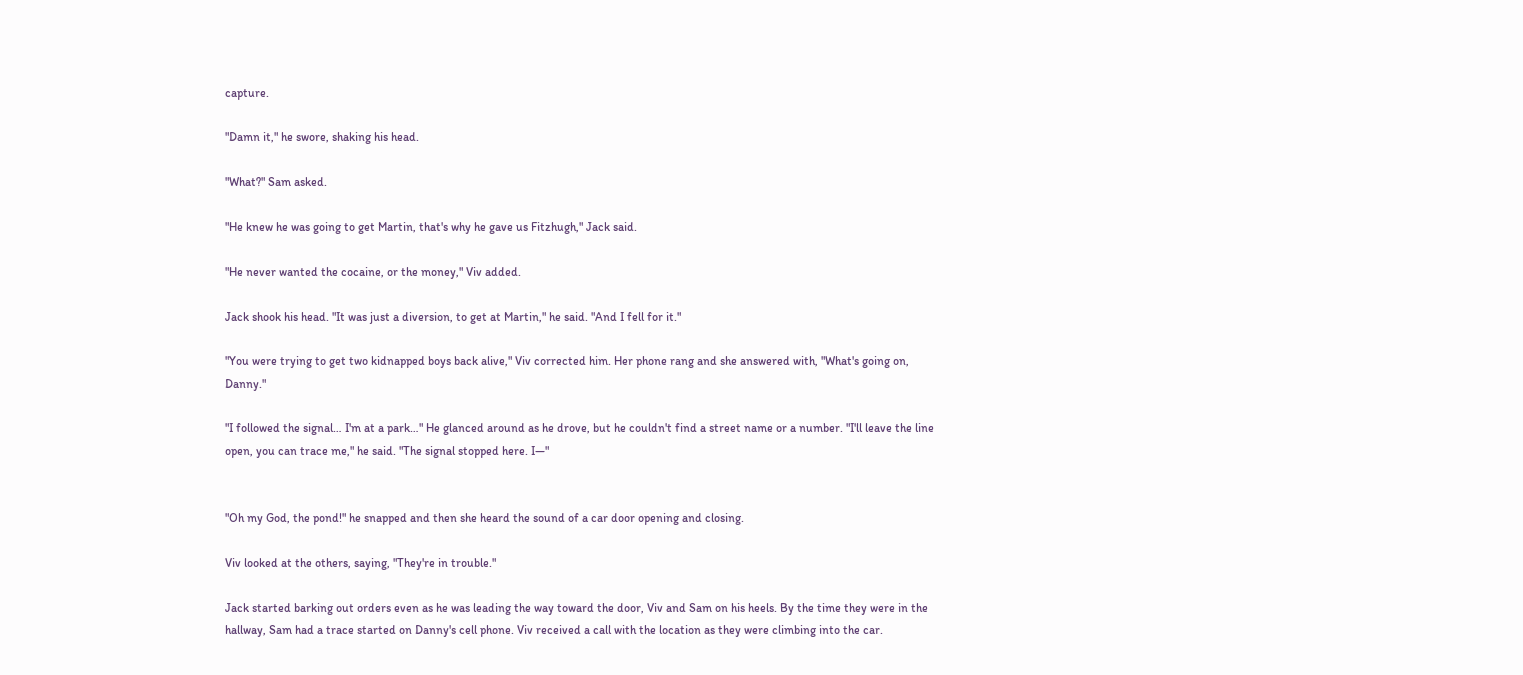capture.

"Damn it," he swore, shaking his head.

"What?" Sam asked.

"He knew he was going to get Martin, that's why he gave us Fitzhugh," Jack said.

"He never wanted the cocaine, or the money," Viv added.

Jack shook his head. "It was just a diversion, to get at Martin," he said. "And I fell for it."

"You were trying to get two kidnapped boys back alive," Viv corrected him. Her phone rang and she answered with, "What's going on, Danny."

"I followed the signal… I'm at a park…" He glanced around as he drove, but he couldn't find a street name or a number. "I'll leave the line open, you can trace me," he said. "The signal stopped here. I—"


"Oh my God, the pond!" he snapped and then she heard the sound of a car door opening and closing.

Viv looked at the others, saying, "They're in trouble."

Jack started barking out orders even as he was leading the way toward the door, Viv and Sam on his heels. By the time they were in the hallway, Sam had a trace started on Danny's cell phone. Viv received a call with the location as they were climbing into the car.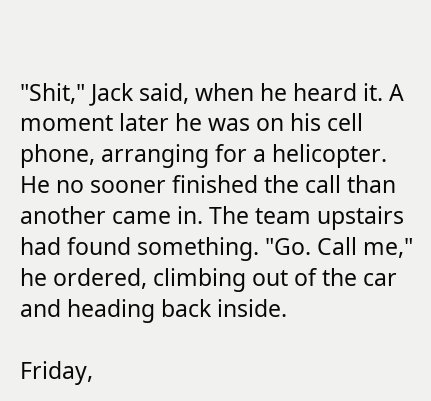"Shit," Jack said, when he heard it. A moment later he was on his cell phone, arranging for a helicopter. He no sooner finished the call than another came in. The team upstairs had found something. "Go. Call me," he ordered, climbing out of the car and heading back inside.

Friday,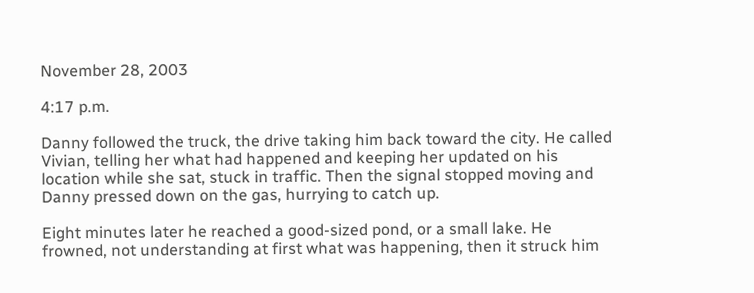November 28, 2003

4:17 p.m.

Danny followed the truck, the drive taking him back toward the city. He called Vivian, telling her what had happened and keeping her updated on his location while she sat, stuck in traffic. Then the signal stopped moving and Danny pressed down on the gas, hurrying to catch up.

Eight minutes later he reached a good-sized pond, or a small lake. He frowned, not understanding at first what was happening, then it struck him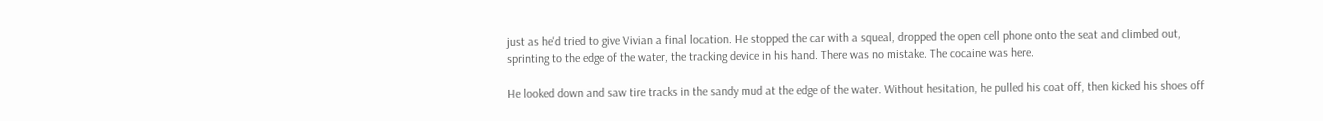just as he'd tried to give Vivian a final location. He stopped the car with a squeal, dropped the open cell phone onto the seat and climbed out, sprinting to the edge of the water, the tracking device in his hand. There was no mistake. The cocaine was here.

He looked down and saw tire tracks in the sandy mud at the edge of the water. Without hesitation, he pulled his coat off, then kicked his shoes off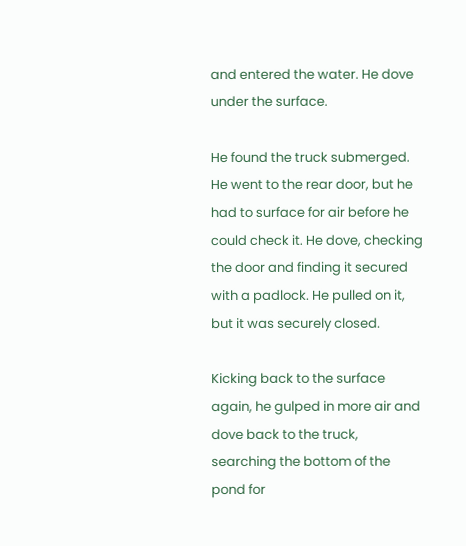and entered the water. He dove under the surface.

He found the truck submerged. He went to the rear door, but he had to surface for air before he could check it. He dove, checking the door and finding it secured with a padlock. He pulled on it, but it was securely closed.

Kicking back to the surface again, he gulped in more air and dove back to the truck, searching the bottom of the pond for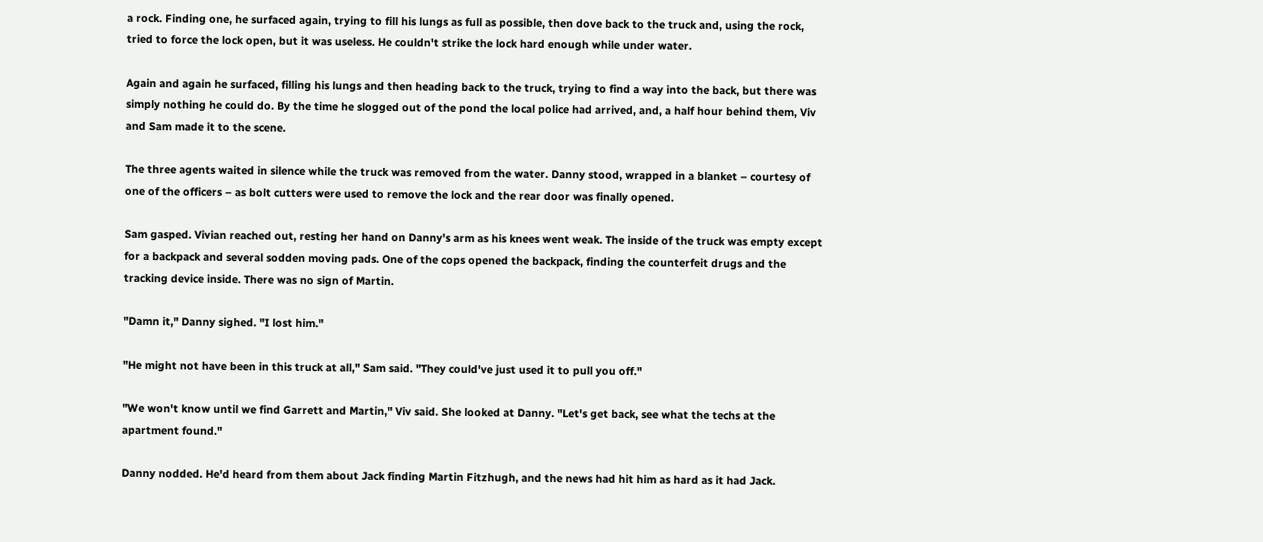a rock. Finding one, he surfaced again, trying to fill his lungs as full as possible, then dove back to the truck and, using the rock, tried to force the lock open, but it was useless. He couldn't strike the lock hard enough while under water.

Again and again he surfaced, filling his lungs and then heading back to the truck, trying to find a way into the back, but there was simply nothing he could do. By the time he slogged out of the pond the local police had arrived, and, a half hour behind them, Viv and Sam made it to the scene.

The three agents waited in silence while the truck was removed from the water. Danny stood, wrapped in a blanket – courtesy of one of the officers – as bolt cutters were used to remove the lock and the rear door was finally opened.

Sam gasped. Vivian reached out, resting her hand on Danny's arm as his knees went weak. The inside of the truck was empty except for a backpack and several sodden moving pads. One of the cops opened the backpack, finding the counterfeit drugs and the tracking device inside. There was no sign of Martin.

"Damn it," Danny sighed. "I lost him."

"He might not have been in this truck at all," Sam said. "They could've just used it to pull you off."

"We won't know until we find Garrett and Martin," Viv said. She looked at Danny. "Let's get back, see what the techs at the apartment found."

Danny nodded. He'd heard from them about Jack finding Martin Fitzhugh, and the news had hit him as hard as it had Jack.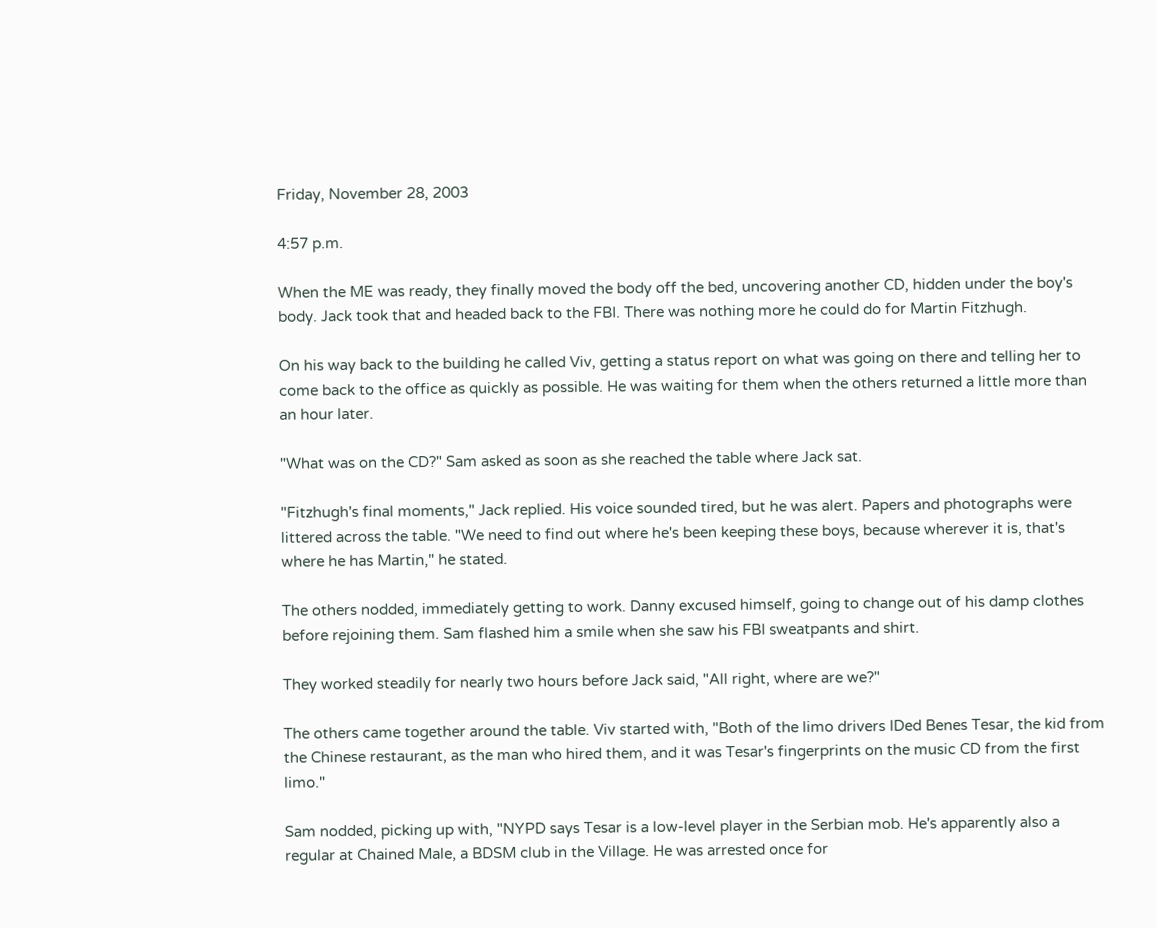Friday, November 28, 2003

4:57 p.m.

When the ME was ready, they finally moved the body off the bed, uncovering another CD, hidden under the boy's body. Jack took that and headed back to the FBI. There was nothing more he could do for Martin Fitzhugh.

On his way back to the building he called Viv, getting a status report on what was going on there and telling her to come back to the office as quickly as possible. He was waiting for them when the others returned a little more than an hour later.

"What was on the CD?" Sam asked as soon as she reached the table where Jack sat.

"Fitzhugh's final moments," Jack replied. His voice sounded tired, but he was alert. Papers and photographs were littered across the table. "We need to find out where he's been keeping these boys, because wherever it is, that's where he has Martin," he stated.

The others nodded, immediately getting to work. Danny excused himself, going to change out of his damp clothes before rejoining them. Sam flashed him a smile when she saw his FBI sweatpants and shirt.

They worked steadily for nearly two hours before Jack said, "All right, where are we?"

The others came together around the table. Viv started with, "Both of the limo drivers IDed Benes Tesar, the kid from the Chinese restaurant, as the man who hired them, and it was Tesar's fingerprints on the music CD from the first limo."

Sam nodded, picking up with, "NYPD says Tesar is a low-level player in the Serbian mob. He's apparently also a regular at Chained Male, a BDSM club in the Village. He was arrested once for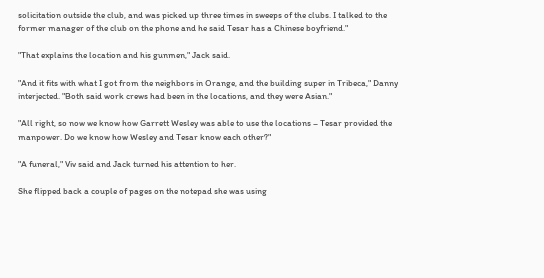solicitation outside the club, and was picked up three times in sweeps of the clubs. I talked to the former manager of the club on the phone and he said Tesar has a Chinese boyfriend."

"That explains the location and his gunmen," Jack said.

"And it fits with what I got from the neighbors in Orange, and the building super in Tribeca," Danny interjected. "Both said work crews had been in the locations, and they were Asian."

"All right, so now we know how Garrett Wesley was able to use the locations – Tesar provided the manpower. Do we know how Wesley and Tesar know each other?"

"A funeral," Viv said and Jack turned his attention to her.

She flipped back a couple of pages on the notepad she was using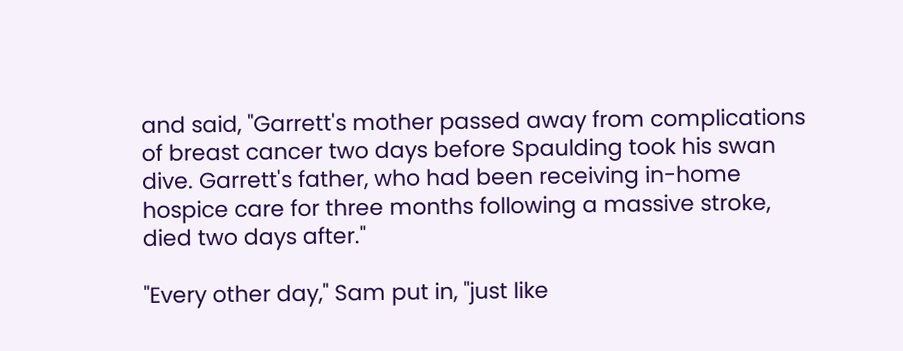and said, "Garrett's mother passed away from complications of breast cancer two days before Spaulding took his swan dive. Garrett's father, who had been receiving in-home hospice care for three months following a massive stroke, died two days after."

"Every other day," Sam put in, "just like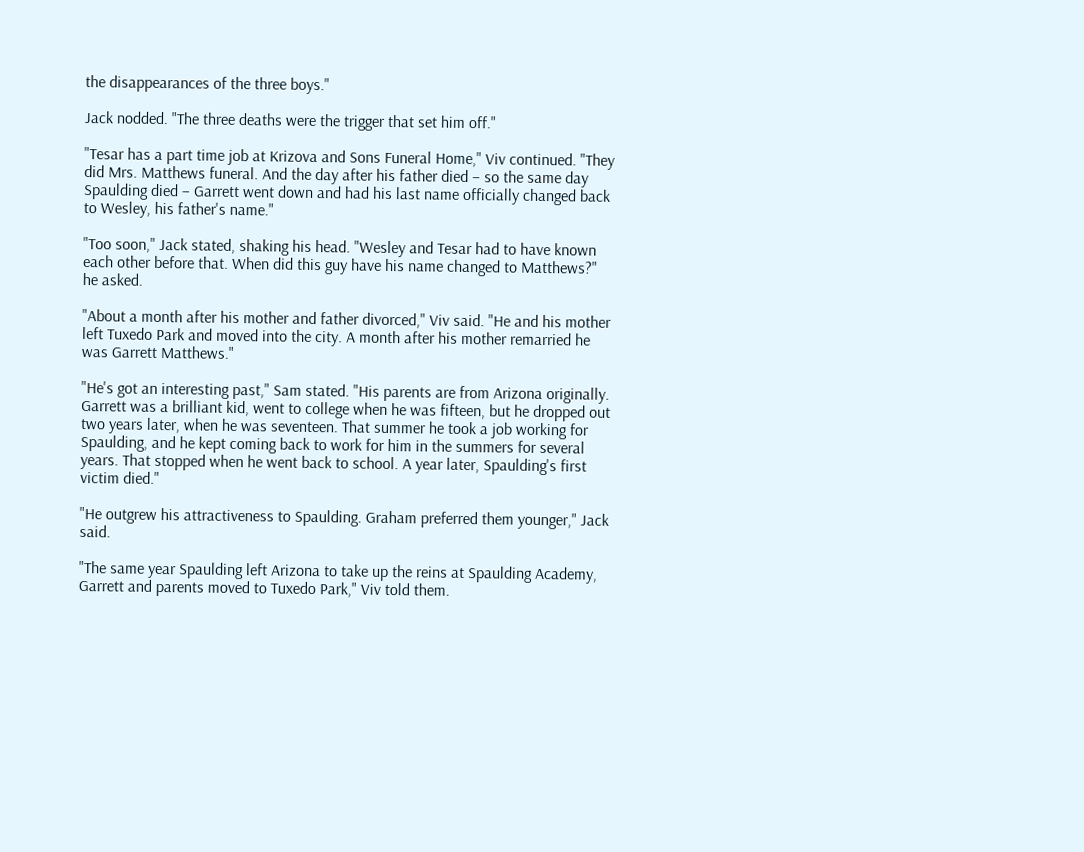the disappearances of the three boys."

Jack nodded. "The three deaths were the trigger that set him off."

"Tesar has a part time job at Krizova and Sons Funeral Home," Viv continued. "They did Mrs. Matthews funeral. And the day after his father died – so the same day Spaulding died – Garrett went down and had his last name officially changed back to Wesley, his father's name."

"Too soon," Jack stated, shaking his head. "Wesley and Tesar had to have known each other before that. When did this guy have his name changed to Matthews?" he asked.

"About a month after his mother and father divorced," Viv said. "He and his mother left Tuxedo Park and moved into the city. A month after his mother remarried he was Garrett Matthews."

"He's got an interesting past," Sam stated. "His parents are from Arizona originally. Garrett was a brilliant kid, went to college when he was fifteen, but he dropped out two years later, when he was seventeen. That summer he took a job working for Spaulding, and he kept coming back to work for him in the summers for several years. That stopped when he went back to school. A year later, Spaulding's first victim died."

"He outgrew his attractiveness to Spaulding. Graham preferred them younger," Jack said.

"The same year Spaulding left Arizona to take up the reins at Spaulding Academy, Garrett and parents moved to Tuxedo Park," Viv told them.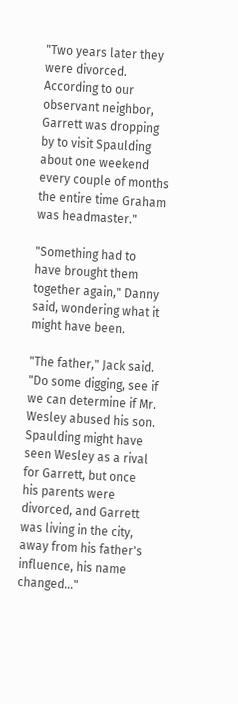"Two years later they were divorced. According to our observant neighbor, Garrett was dropping by to visit Spaulding about one weekend every couple of months the entire time Graham was headmaster."

"Something had to have brought them together again," Danny said, wondering what it might have been.

"The father," Jack said. "Do some digging, see if we can determine if Mr. Wesley abused his son. Spaulding might have seen Wesley as a rival for Garrett, but once his parents were divorced, and Garrett was living in the city, away from his father's influence, his name changed…"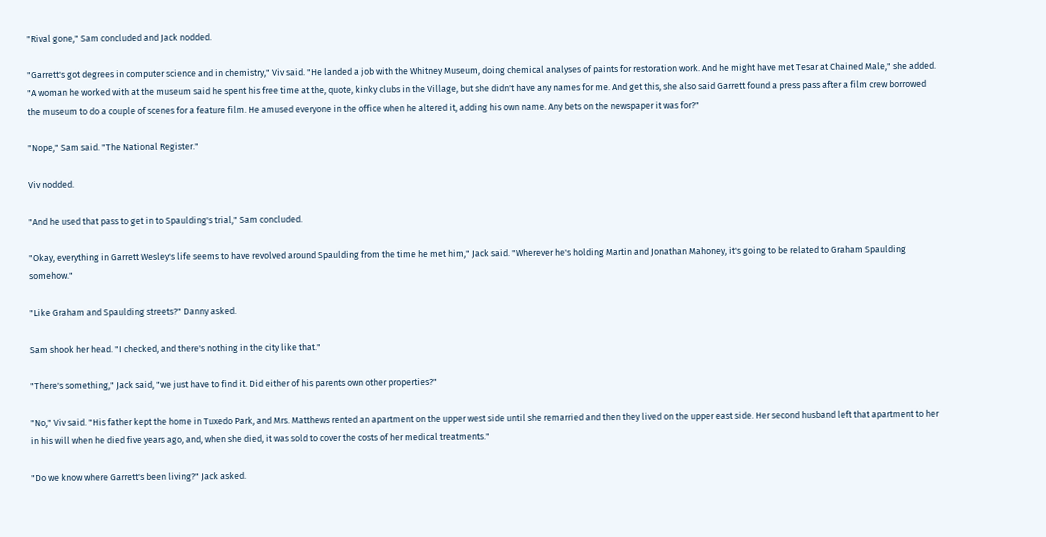"Rival gone," Sam concluded and Jack nodded.

"Garrett's got degrees in computer science and in chemistry," Viv said. "He landed a job with the Whitney Museum, doing chemical analyses of paints for restoration work. And he might have met Tesar at Chained Male," she added. "A woman he worked with at the museum said he spent his free time at the, quote, kinky clubs in the Village, but she didn't have any names for me. And get this, she also said Garrett found a press pass after a film crew borrowed the museum to do a couple of scenes for a feature film. He amused everyone in the office when he altered it, adding his own name. Any bets on the newspaper it was for?"

"Nope," Sam said. "The National Register."

Viv nodded.

"And he used that pass to get in to Spaulding's trial," Sam concluded.

"Okay, everything in Garrett Wesley's life seems to have revolved around Spaulding from the time he met him," Jack said. "Wherever he's holding Martin and Jonathan Mahoney, it's going to be related to Graham Spaulding somehow."

"Like Graham and Spaulding streets?" Danny asked.

Sam shook her head. "I checked, and there's nothing in the city like that."

"There's something," Jack said, "we just have to find it. Did either of his parents own other properties?"

"No," Viv said. "His father kept the home in Tuxedo Park, and Mrs. Matthews rented an apartment on the upper west side until she remarried and then they lived on the upper east side. Her second husband left that apartment to her in his will when he died five years ago, and, when she died, it was sold to cover the costs of her medical treatments."

"Do we know where Garrett's been living?" Jack asked.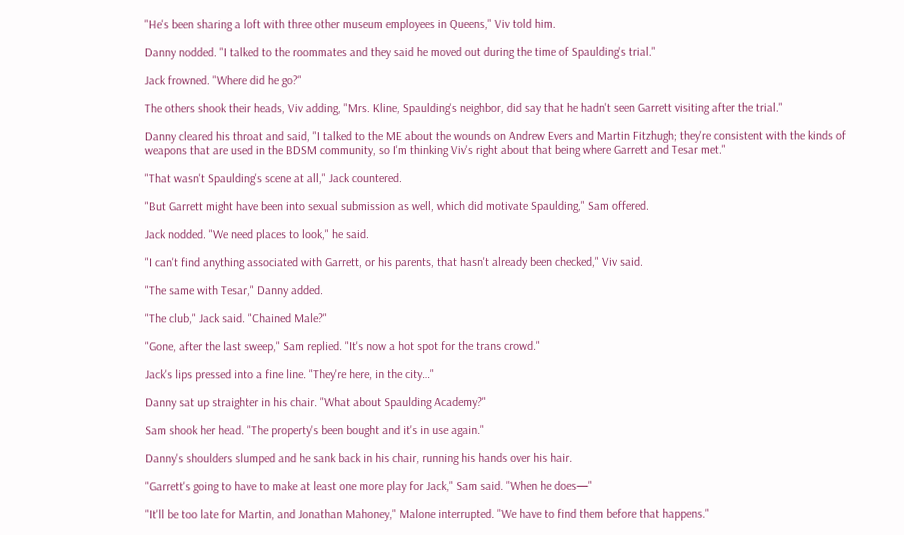"He's been sharing a loft with three other museum employees in Queens," Viv told him.

Danny nodded. "I talked to the roommates and they said he moved out during the time of Spaulding's trial."

Jack frowned. "Where did he go?"

The others shook their heads, Viv adding, "Mrs. Kline, Spaulding's neighbor, did say that he hadn't seen Garrett visiting after the trial."

Danny cleared his throat and said, "I talked to the ME about the wounds on Andrew Evers and Martin Fitzhugh; they're consistent with the kinds of weapons that are used in the BDSM community, so I'm thinking Viv's right about that being where Garrett and Tesar met."

"That wasn't Spaulding's scene at all," Jack countered.

"But Garrett might have been into sexual submission as well, which did motivate Spaulding," Sam offered.

Jack nodded. "We need places to look," he said.

"I can't find anything associated with Garrett, or his parents, that hasn't already been checked," Viv said.

"The same with Tesar," Danny added.

"The club," Jack said. "Chained Male?"

"Gone, after the last sweep," Sam replied. "It's now a hot spot for the trans crowd."

Jack's lips pressed into a fine line. "They're here, in the city…"

Danny sat up straighter in his chair. "What about Spaulding Academy?"

Sam shook her head. "The property's been bought and it's in use again."

Danny's shoulders slumped and he sank back in his chair, running his hands over his hair.

"Garrett's going to have to make at least one more play for Jack," Sam said. "When he does—"

"It'll be too late for Martin, and Jonathan Mahoney," Malone interrupted. "We have to find them before that happens."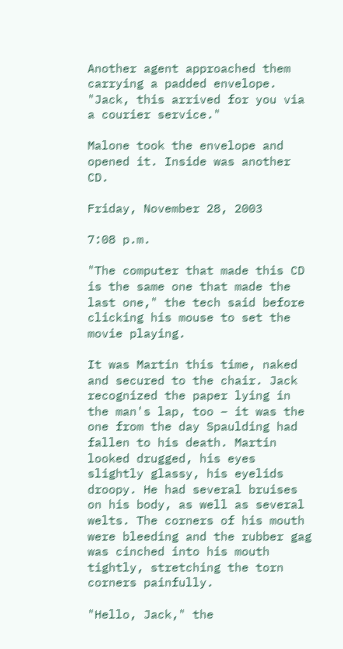Another agent approached them carrying a padded envelope. "Jack, this arrived for you via a courier service."

Malone took the envelope and opened it. Inside was another CD.

Friday, November 28, 2003

7:08 p.m.

"The computer that made this CD is the same one that made the last one," the tech said before clicking his mouse to set the movie playing.

It was Martin this time, naked and secured to the chair. Jack recognized the paper lying in the man's lap, too – it was the one from the day Spaulding had fallen to his death. Martin looked drugged, his eyes slightly glassy, his eyelids droopy. He had several bruises on his body, as well as several welts. The corners of his mouth were bleeding and the rubber gag was cinched into his mouth tightly, stretching the torn corners painfully.

"Hello, Jack," the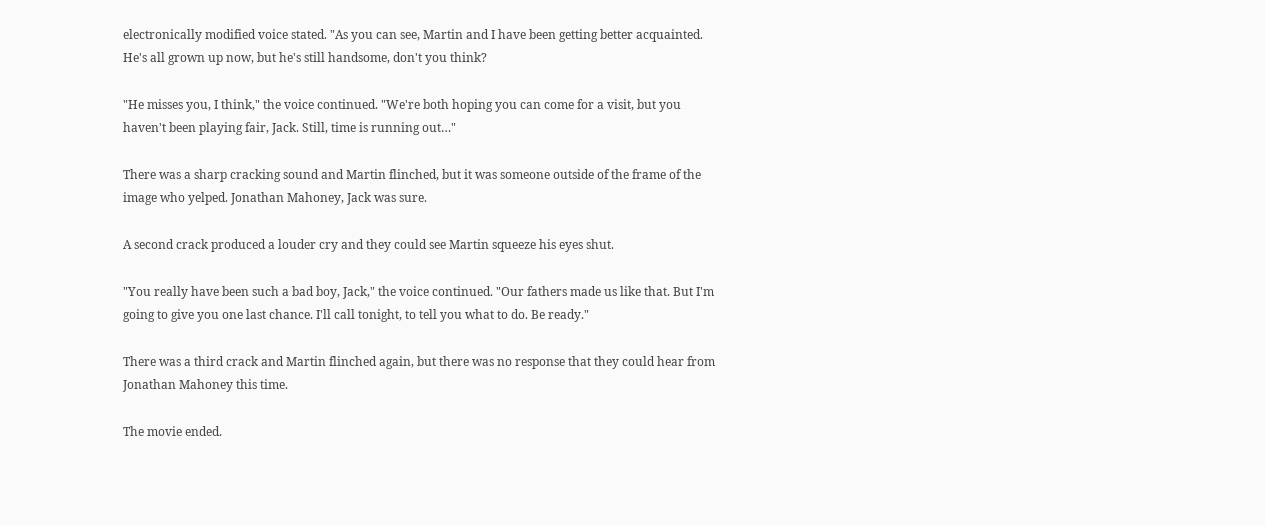electronically modified voice stated. "As you can see, Martin and I have been getting better acquainted. He's all grown up now, but he's still handsome, don't you think?

"He misses you, I think," the voice continued. "We're both hoping you can come for a visit, but you haven't been playing fair, Jack. Still, time is running out…"

There was a sharp cracking sound and Martin flinched, but it was someone outside of the frame of the image who yelped. Jonathan Mahoney, Jack was sure.

A second crack produced a louder cry and they could see Martin squeeze his eyes shut.

"You really have been such a bad boy, Jack," the voice continued. "Our fathers made us like that. But I'm going to give you one last chance. I'll call tonight, to tell you what to do. Be ready."

There was a third crack and Martin flinched again, but there was no response that they could hear from Jonathan Mahoney this time.

The movie ended.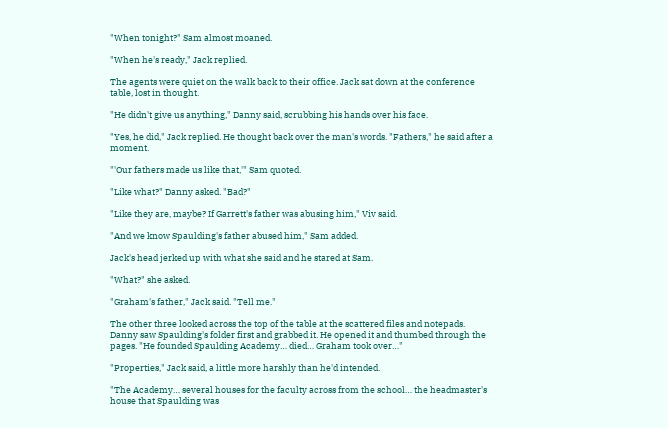"When tonight?" Sam almost moaned.

"When he's ready," Jack replied.

The agents were quiet on the walk back to their office. Jack sat down at the conference table, lost in thought.

"He didn't give us anything," Danny said, scrubbing his hands over his face.

"Yes, he did," Jack replied. He thought back over the man's words. "Fathers," he said after a moment.

"'Our fathers made us like that,'" Sam quoted.

"Like what?" Danny asked. "Bad?"

"Like they are, maybe? If Garrett's father was abusing him," Viv said.

"And we know Spaulding's father abused him," Sam added.

Jack's head jerked up with what she said and he stared at Sam.

"What?" she asked.

"Graham's father," Jack said. "Tell me."

The other three looked across the top of the table at the scattered files and notepads. Danny saw Spaulding's folder first and grabbed it. He opened it and thumbed through the pages. "He founded Spaulding Academy… died… Graham took over…"

"Properties," Jack said, a little more harshly than he'd intended.

"The Academy… several houses for the faculty across from the school… the headmaster's house that Spaulding was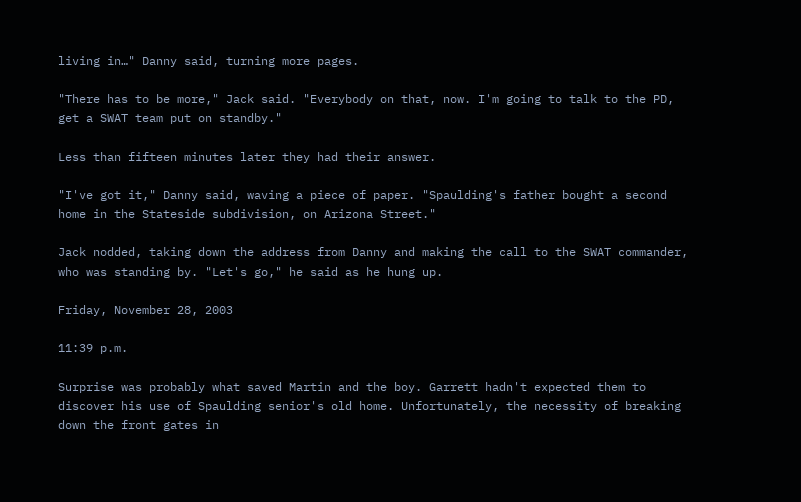living in…" Danny said, turning more pages.

"There has to be more," Jack said. "Everybody on that, now. I'm going to talk to the PD, get a SWAT team put on standby."

Less than fifteen minutes later they had their answer.

"I've got it," Danny said, waving a piece of paper. "Spaulding's father bought a second home in the Stateside subdivision, on Arizona Street."

Jack nodded, taking down the address from Danny and making the call to the SWAT commander, who was standing by. "Let's go," he said as he hung up.

Friday, November 28, 2003

11:39 p.m.

Surprise was probably what saved Martin and the boy. Garrett hadn't expected them to discover his use of Spaulding senior's old home. Unfortunately, the necessity of breaking down the front gates in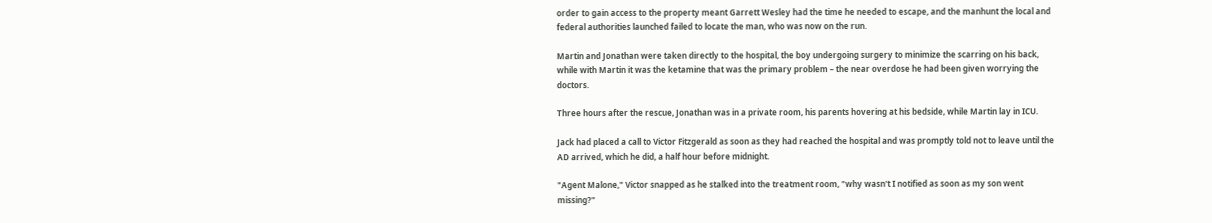order to gain access to the property meant Garrett Wesley had the time he needed to escape, and the manhunt the local and federal authorities launched failed to locate the man, who was now on the run.

Martin and Jonathan were taken directly to the hospital, the boy undergoing surgery to minimize the scarring on his back, while with Martin it was the ketamine that was the primary problem – the near overdose he had been given worrying the doctors.

Three hours after the rescue, Jonathan was in a private room, his parents hovering at his bedside, while Martin lay in ICU.

Jack had placed a call to Victor Fitzgerald as soon as they had reached the hospital and was promptly told not to leave until the AD arrived, which he did, a half hour before midnight.

"Agent Malone," Victor snapped as he stalked into the treatment room, "why wasn't I notified as soon as my son went missing?"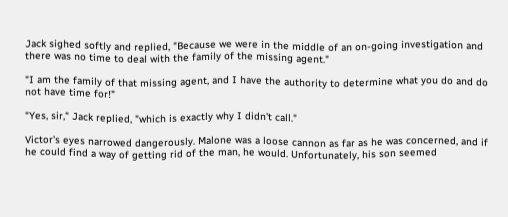Jack sighed softly and replied, "Because we were in the middle of an on-going investigation and there was no time to deal with the family of the missing agent."

"I am the family of that missing agent, and I have the authority to determine what you do and do not have time for!"

"Yes, sir," Jack replied, "which is exactly why I didn't call."

Victor's eyes narrowed dangerously. Malone was a loose cannon as far as he was concerned, and if he could find a way of getting rid of the man, he would. Unfortunately, his son seemed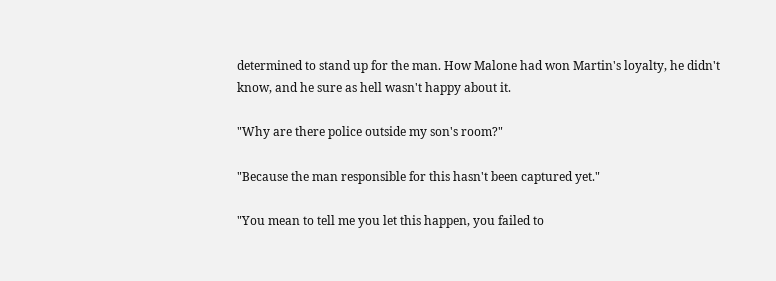determined to stand up for the man. How Malone had won Martin's loyalty, he didn't know, and he sure as hell wasn't happy about it.

"Why are there police outside my son's room?"

"Because the man responsible for this hasn't been captured yet."

"You mean to tell me you let this happen, you failed to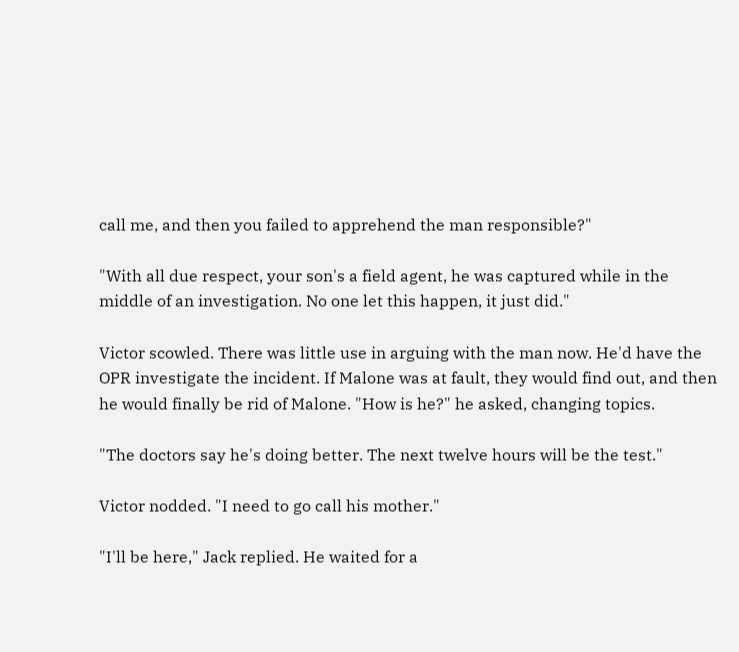call me, and then you failed to apprehend the man responsible?"

"With all due respect, your son's a field agent, he was captured while in the middle of an investigation. No one let this happen, it just did."

Victor scowled. There was little use in arguing with the man now. He'd have the OPR investigate the incident. If Malone was at fault, they would find out, and then he would finally be rid of Malone. "How is he?" he asked, changing topics.

"The doctors say he's doing better. The next twelve hours will be the test."

Victor nodded. "I need to go call his mother."

"I'll be here," Jack replied. He waited for a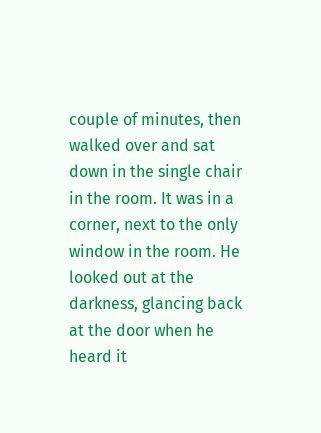couple of minutes, then walked over and sat down in the single chair in the room. It was in a corner, next to the only window in the room. He looked out at the darkness, glancing back at the door when he heard it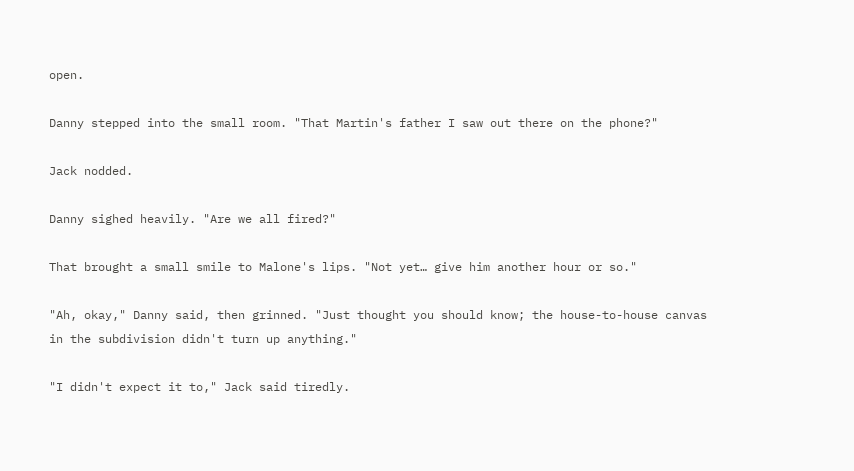open.

Danny stepped into the small room. "That Martin's father I saw out there on the phone?"

Jack nodded.

Danny sighed heavily. "Are we all fired?"

That brought a small smile to Malone's lips. "Not yet… give him another hour or so."

"Ah, okay," Danny said, then grinned. "Just thought you should know; the house-to-house canvas in the subdivision didn't turn up anything."

"I didn't expect it to," Jack said tiredly.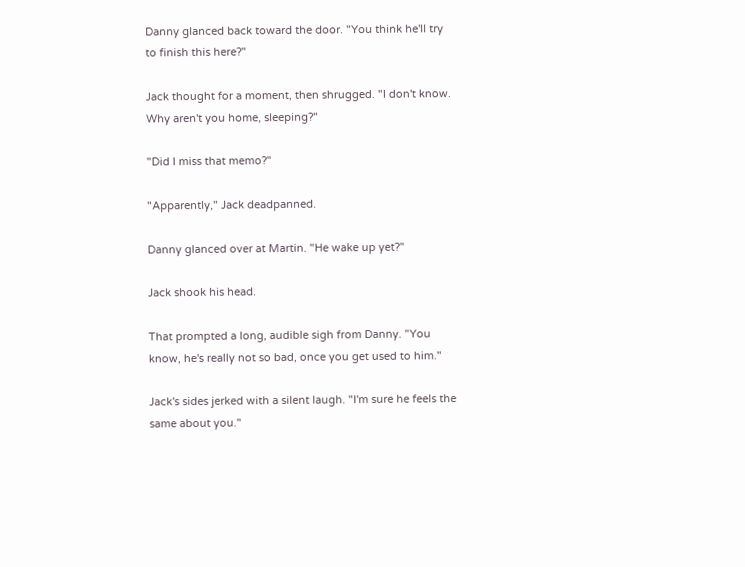Danny glanced back toward the door. "You think he'll try to finish this here?"

Jack thought for a moment, then shrugged. "I don't know. Why aren't you home, sleeping?"

"Did I miss that memo?"

"Apparently," Jack deadpanned.

Danny glanced over at Martin. "He wake up yet?"

Jack shook his head.

That prompted a long, audible sigh from Danny. "You know, he's really not so bad, once you get used to him."

Jack's sides jerked with a silent laugh. "I'm sure he feels the same about you."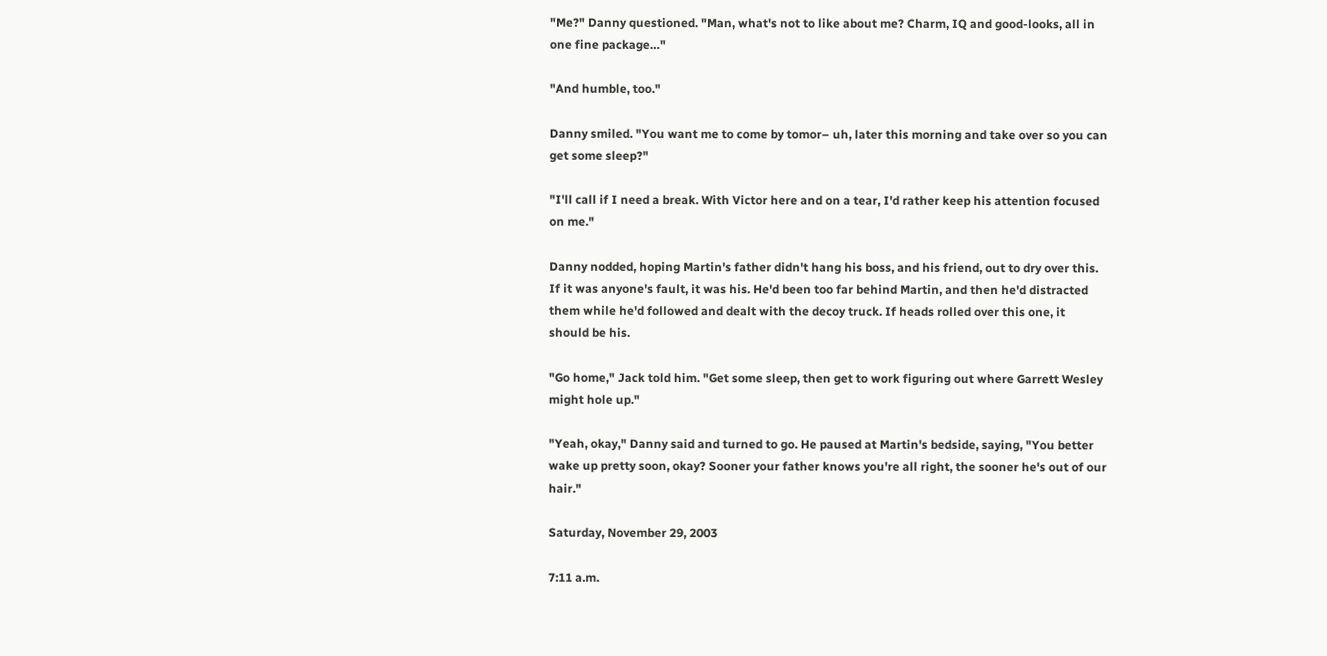"Me?" Danny questioned. "Man, what's not to like about me? Charm, IQ and good-looks, all in one fine package…"

"And humble, too."

Danny smiled. "You want me to come by tomor– uh, later this morning and take over so you can get some sleep?"

"I'll call if I need a break. With Victor here and on a tear, I'd rather keep his attention focused on me."

Danny nodded, hoping Martin's father didn't hang his boss, and his friend, out to dry over this. If it was anyone's fault, it was his. He'd been too far behind Martin, and then he'd distracted them while he'd followed and dealt with the decoy truck. If heads rolled over this one, it should be his.

"Go home," Jack told him. "Get some sleep, then get to work figuring out where Garrett Wesley might hole up."

"Yeah, okay," Danny said and turned to go. He paused at Martin's bedside, saying, "You better wake up pretty soon, okay? Sooner your father knows you're all right, the sooner he's out of our hair."

Saturday, November 29, 2003

7:11 a.m.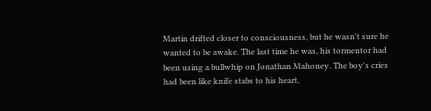Martin drifted closer to consciousness, but he wasn't sure he wanted to be awake. The last time he was, his tormentor had been using a bullwhip on Jonathan Mahoney. The boy's cries had been like knife stabs to his heart,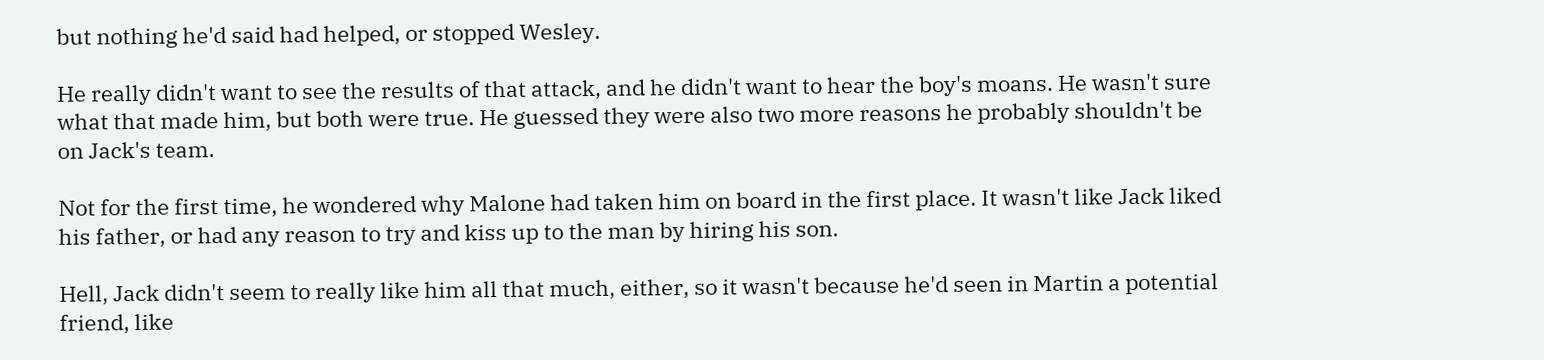but nothing he'd said had helped, or stopped Wesley.

He really didn't want to see the results of that attack, and he didn't want to hear the boy's moans. He wasn't sure what that made him, but both were true. He guessed they were also two more reasons he probably shouldn't be on Jack's team.

Not for the first time, he wondered why Malone had taken him on board in the first place. It wasn't like Jack liked his father, or had any reason to try and kiss up to the man by hiring his son.

Hell, Jack didn't seem to really like him all that much, either, so it wasn't because he'd seen in Martin a potential friend, like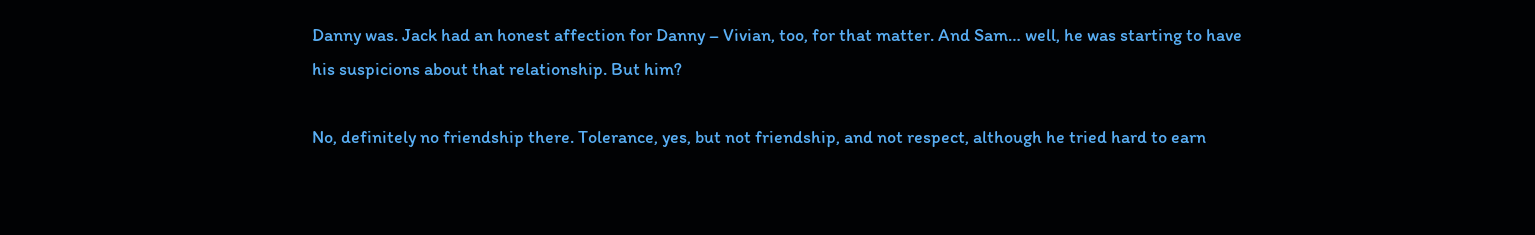Danny was. Jack had an honest affection for Danny – Vivian, too, for that matter. And Sam… well, he was starting to have his suspicions about that relationship. But him?

No, definitely no friendship there. Tolerance, yes, but not friendship, and not respect, although he tried hard to earn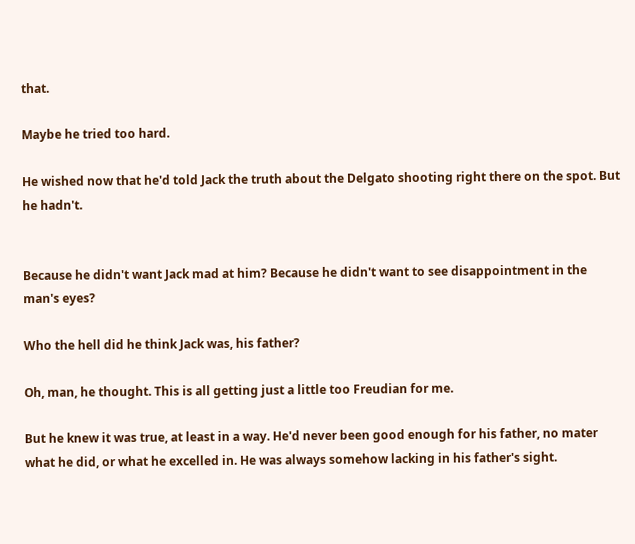that.

Maybe he tried too hard.

He wished now that he'd told Jack the truth about the Delgato shooting right there on the spot. But he hadn't.


Because he didn't want Jack mad at him? Because he didn't want to see disappointment in the man's eyes?

Who the hell did he think Jack was, his father?

Oh, man, he thought. This is all getting just a little too Freudian for me.

But he knew it was true, at least in a way. He'd never been good enough for his father, no mater what he did, or what he excelled in. He was always somehow lacking in his father's sight.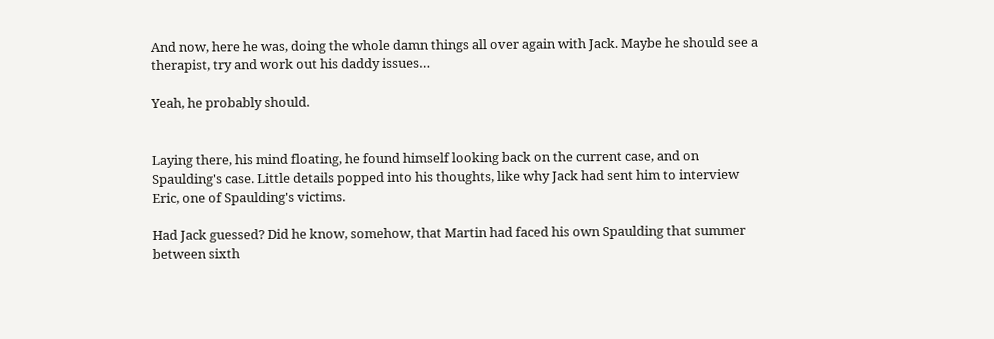And now, here he was, doing the whole damn things all over again with Jack. Maybe he should see a therapist, try and work out his daddy issues…

Yeah, he probably should.


Laying there, his mind floating, he found himself looking back on the current case, and on Spaulding's case. Little details popped into his thoughts, like why Jack had sent him to interview Eric, one of Spaulding's victims.

Had Jack guessed? Did he know, somehow, that Martin had faced his own Spaulding that summer between sixth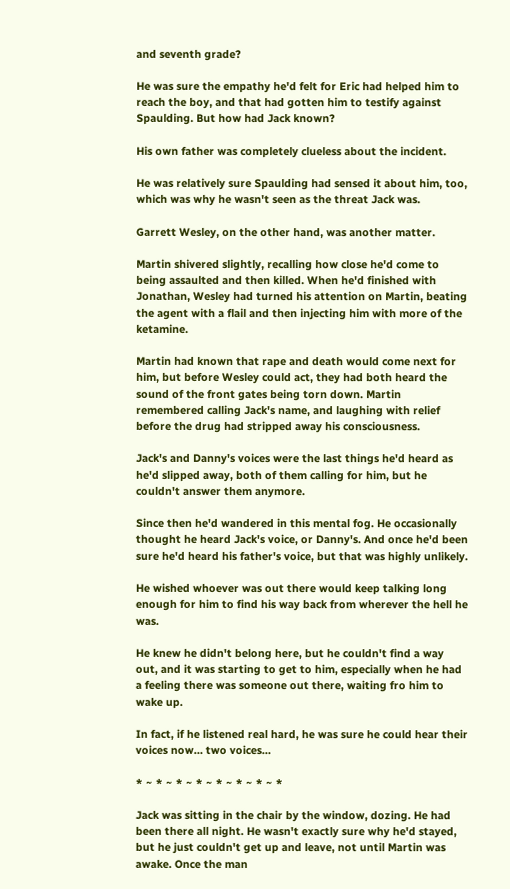and seventh grade?

He was sure the empathy he'd felt for Eric had helped him to reach the boy, and that had gotten him to testify against Spaulding. But how had Jack known?

His own father was completely clueless about the incident.

He was relatively sure Spaulding had sensed it about him, too, which was why he wasn't seen as the threat Jack was.

Garrett Wesley, on the other hand, was another matter.

Martin shivered slightly, recalling how close he'd come to being assaulted and then killed. When he'd finished with Jonathan, Wesley had turned his attention on Martin, beating the agent with a flail and then injecting him with more of the ketamine.

Martin had known that rape and death would come next for him, but before Wesley could act, they had both heard the sound of the front gates being torn down. Martin remembered calling Jack's name, and laughing with relief before the drug had stripped away his consciousness.

Jack's and Danny's voices were the last things he'd heard as he'd slipped away, both of them calling for him, but he couldn't answer them anymore.

Since then he'd wandered in this mental fog. He occasionally thought he heard Jack's voice, or Danny's. And once he'd been sure he'd heard his father's voice, but that was highly unlikely.

He wished whoever was out there would keep talking long enough for him to find his way back from wherever the hell he was.

He knew he didn't belong here, but he couldn't find a way out, and it was starting to get to him, especially when he had a feeling there was someone out there, waiting fro him to wake up.

In fact, if he listened real hard, he was sure he could hear their voices now… two voices…

* ~ * ~ * ~ * ~ * ~ * ~ * ~ *

Jack was sitting in the chair by the window, dozing. He had been there all night. He wasn't exactly sure why he'd stayed, but he just couldn't get up and leave, not until Martin was awake. Once the man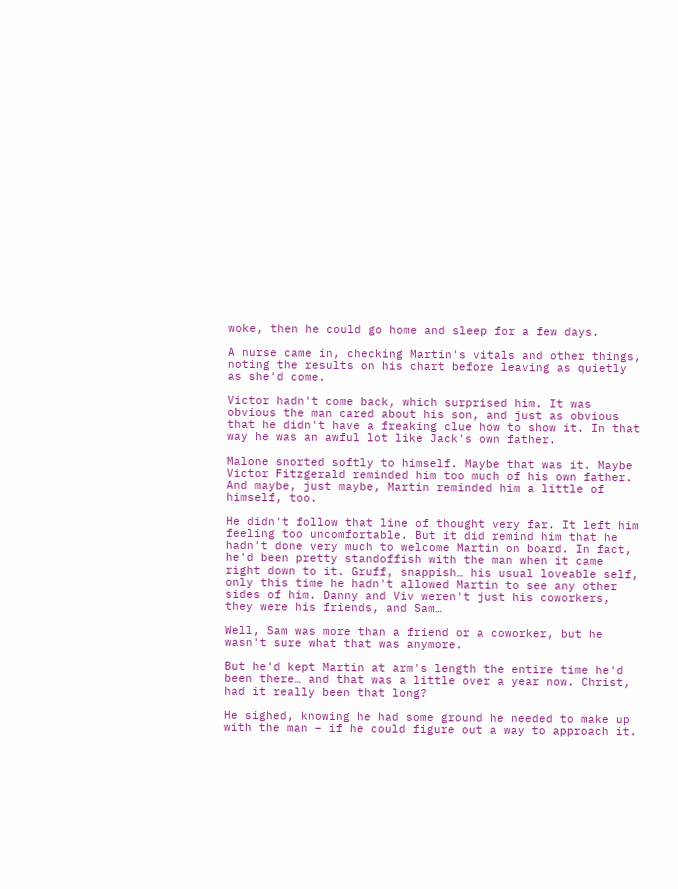woke, then he could go home and sleep for a few days.

A nurse came in, checking Martin's vitals and other things, noting the results on his chart before leaving as quietly as she'd come.

Victor hadn't come back, which surprised him. It was obvious the man cared about his son, and just as obvious that he didn't have a freaking clue how to show it. In that way he was an awful lot like Jack's own father.

Malone snorted softly to himself. Maybe that was it. Maybe Victor Fitzgerald reminded him too much of his own father. And maybe, just maybe, Martin reminded him a little of himself, too.

He didn't follow that line of thought very far. It left him feeling too uncomfortable. But it did remind him that he hadn't done very much to welcome Martin on board. In fact, he'd been pretty standoffish with the man when it came right down to it. Gruff, snappish… his usual loveable self, only this time he hadn't allowed Martin to see any other sides of him. Danny and Viv weren't just his coworkers, they were his friends, and Sam…

Well, Sam was more than a friend or a coworker, but he wasn't sure what that was anymore.

But he'd kept Martin at arm's length the entire time he'd been there… and that was a little over a year now. Christ, had it really been that long?

He sighed, knowing he had some ground he needed to make up with the man – if he could figure out a way to approach it.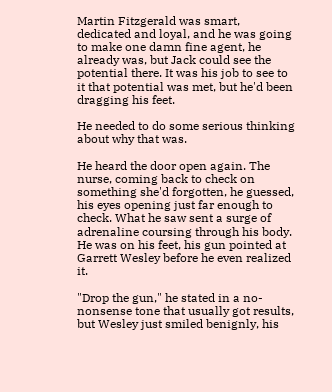Martin Fitzgerald was smart, dedicated and loyal, and he was going to make one damn fine agent, he already was, but Jack could see the potential there. It was his job to see to it that potential was met, but he'd been dragging his feet.

He needed to do some serious thinking about why that was.

He heard the door open again. The nurse, coming back to check on something she'd forgotten, he guessed, his eyes opening just far enough to check. What he saw sent a surge of adrenaline coursing through his body. He was on his feet, his gun pointed at Garrett Wesley before he even realized it.

"Drop the gun," he stated in a no-nonsense tone that usually got results, but Wesley just smiled benignly, his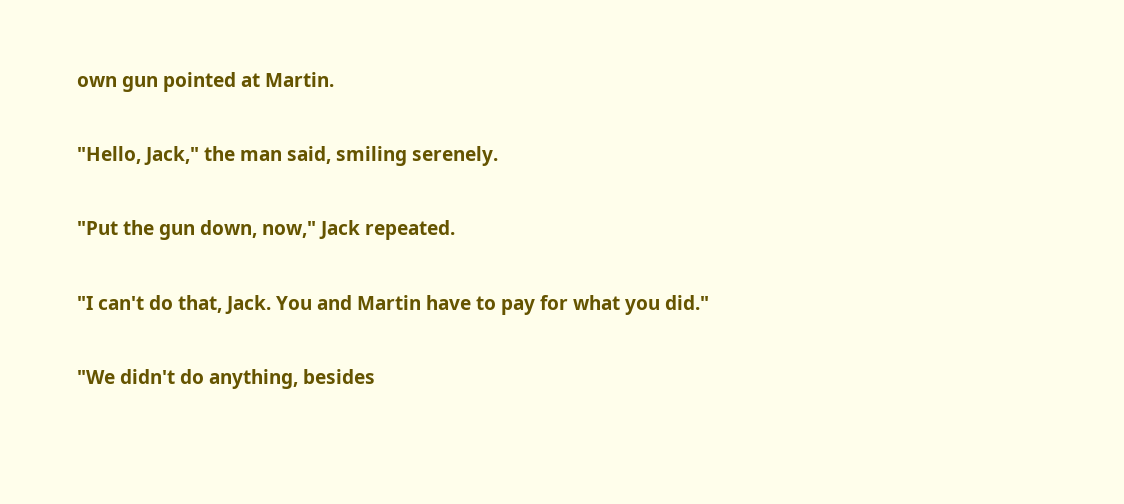own gun pointed at Martin.

"Hello, Jack," the man said, smiling serenely.

"Put the gun down, now," Jack repeated.

"I can't do that, Jack. You and Martin have to pay for what you did."

"We didn't do anything, besides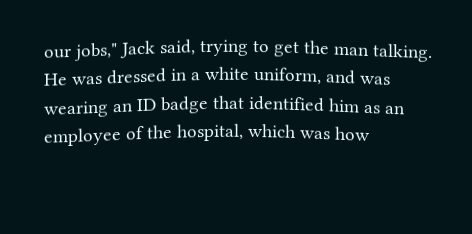our jobs," Jack said, trying to get the man talking. He was dressed in a white uniform, and was wearing an ID badge that identified him as an employee of the hospital, which was how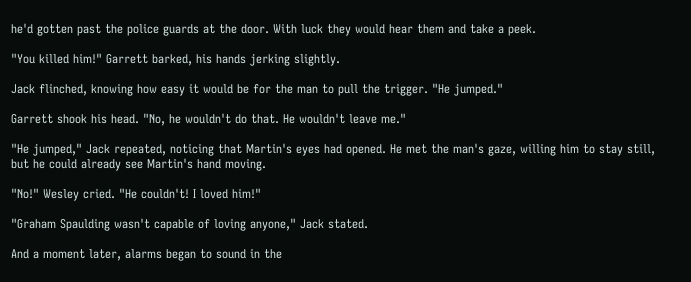he'd gotten past the police guards at the door. With luck they would hear them and take a peek.

"You killed him!" Garrett barked, his hands jerking slightly.

Jack flinched, knowing how easy it would be for the man to pull the trigger. "He jumped."

Garrett shook his head. "No, he wouldn't do that. He wouldn't leave me."

"He jumped," Jack repeated, noticing that Martin's eyes had opened. He met the man's gaze, willing him to stay still, but he could already see Martin's hand moving.

"No!" Wesley cried. "He couldn't! I loved him!"

"Graham Spaulding wasn't capable of loving anyone," Jack stated.

And a moment later, alarms began to sound in the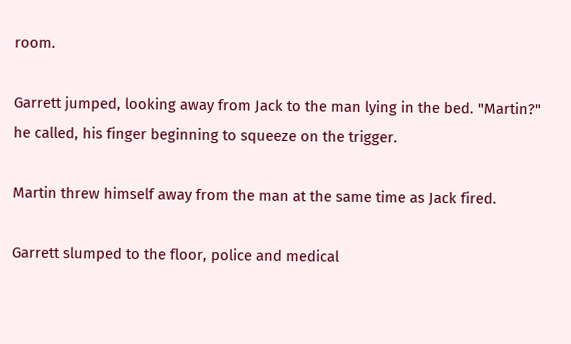room.

Garrett jumped, looking away from Jack to the man lying in the bed. "Martin?" he called, his finger beginning to squeeze on the trigger.

Martin threw himself away from the man at the same time as Jack fired.

Garrett slumped to the floor, police and medical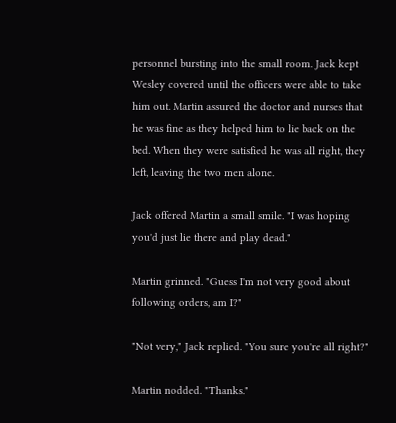personnel bursting into the small room. Jack kept Wesley covered until the officers were able to take him out. Martin assured the doctor and nurses that he was fine as they helped him to lie back on the bed. When they were satisfied he was all right, they left, leaving the two men alone.

Jack offered Martin a small smile. "I was hoping you'd just lie there and play dead."

Martin grinned. "Guess I'm not very good about following orders, am I?"

"Not very," Jack replied. "You sure you're all right?"

Martin nodded. "Thanks."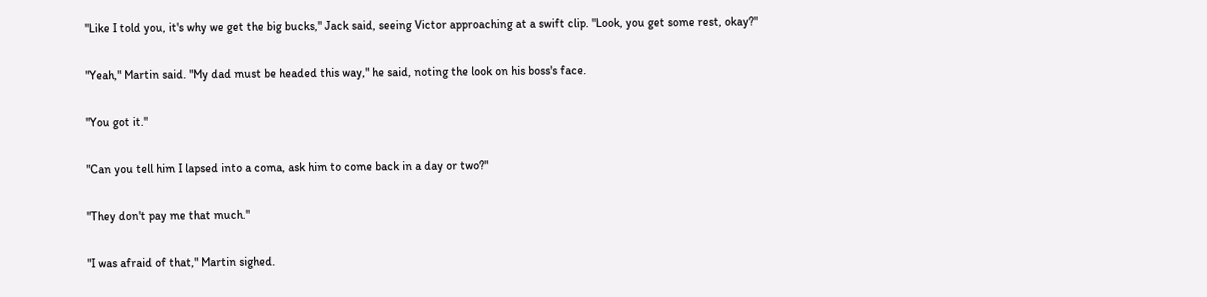"Like I told you, it's why we get the big bucks," Jack said, seeing Victor approaching at a swift clip. "Look, you get some rest, okay?"

"Yeah," Martin said. "My dad must be headed this way," he said, noting the look on his boss's face.

"You got it."

"Can you tell him I lapsed into a coma, ask him to come back in a day or two?"

"They don't pay me that much."

"I was afraid of that," Martin sighed.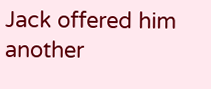Jack offered him another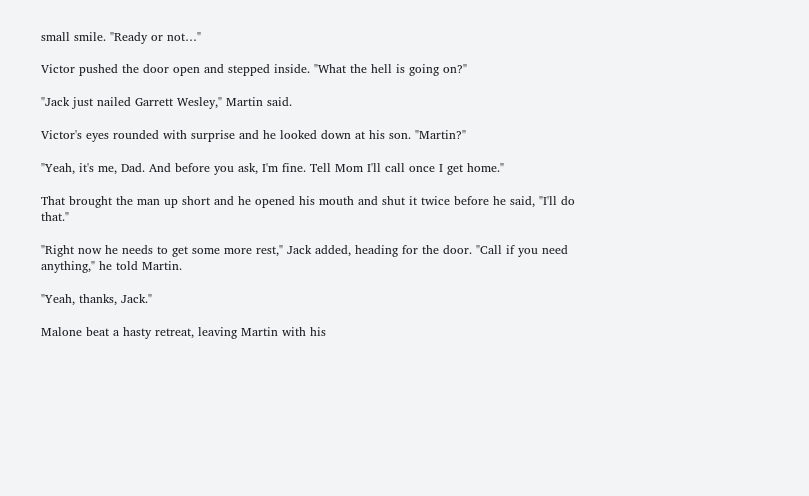small smile. "Ready or not…"

Victor pushed the door open and stepped inside. "What the hell is going on?"

"Jack just nailed Garrett Wesley," Martin said.

Victor's eyes rounded with surprise and he looked down at his son. "Martin?"

"Yeah, it's me, Dad. And before you ask, I'm fine. Tell Mom I'll call once I get home."

That brought the man up short and he opened his mouth and shut it twice before he said, "I'll do that."

"Right now he needs to get some more rest," Jack added, heading for the door. "Call if you need anything," he told Martin.

"Yeah, thanks, Jack."

Malone beat a hasty retreat, leaving Martin with his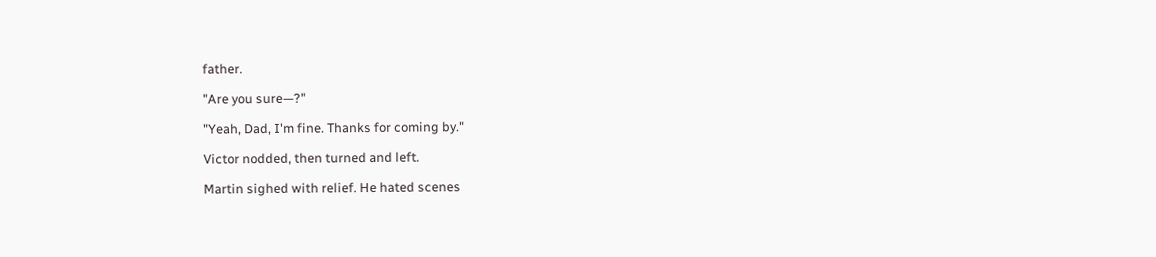father.

"Are you sure—?"

"Yeah, Dad, I'm fine. Thanks for coming by."

Victor nodded, then turned and left.

Martin sighed with relief. He hated scenes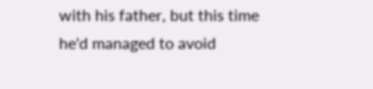with his father, but this time he'd managed to avoid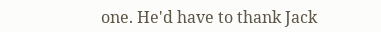one. He'd have to thank Jack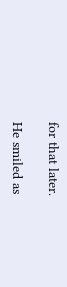for that later.

He smiled as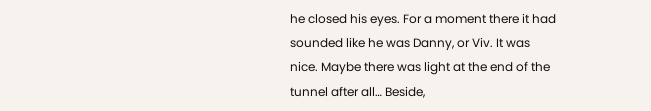he closed his eyes. For a moment there it had sounded like he was Danny, or Viv. It was nice. Maybe there was light at the end of the tunnel after all… Beside,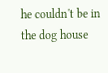he couldn't be in the dog house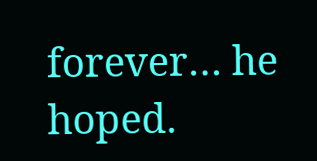forever… he hoped.